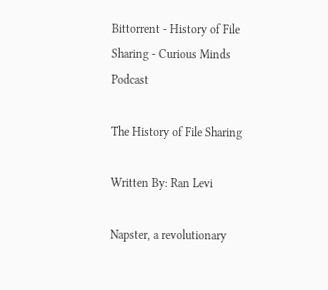Bittorrent - History of File Sharing - Curious Minds Podcast

The History of File Sharing

Written By: Ran Levi

Napster, a revolutionary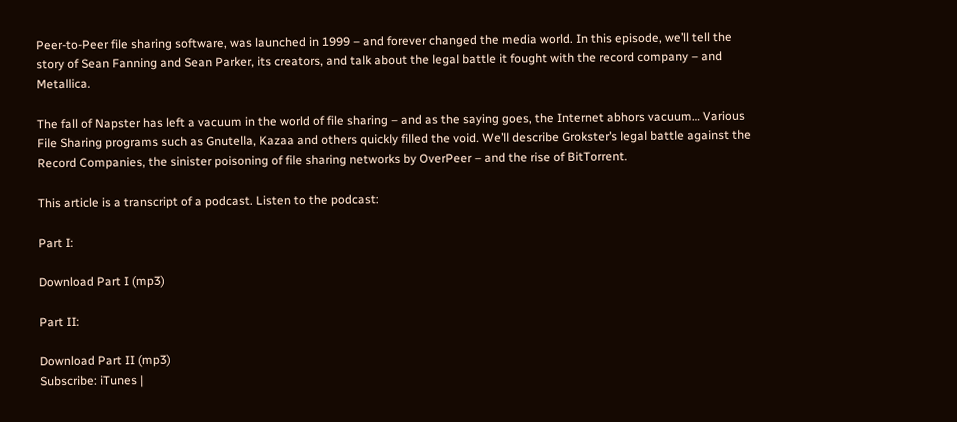Peer-to-Peer file sharing software, was launched in 1999 – and forever changed the media world. In this episode, we’ll tell the story of Sean Fanning and Sean Parker, its creators, and talk about the legal battle it fought with the record company – and Metallica.

The fall of Napster has left a vacuum in the world of file sharing – and as the saying goes, the Internet abhors vacuum… Various File Sharing programs such as Gnutella, Kazaa and others quickly filled the void. We’ll describe Grokster’s legal battle against the Record Companies, the sinister poisoning of file sharing networks by OverPeer – and the rise of BitTorrent.

This article is a transcript of a podcast. Listen to the podcast:

Part I:

Download Part I (mp3)

Part II:

Download Part II (mp3)
Subscribe: iTunes |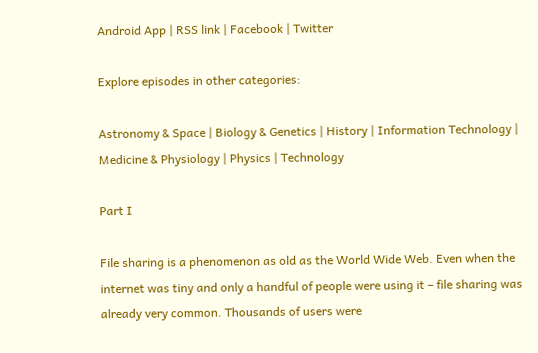Android App | RSS link | Facebook | Twitter

Explore episodes in other categories:

Astronomy & Space | Biology & Genetics | History | Information Technology | Medicine & Physiology | Physics | Technology

Part I

File sharing is a phenomenon as old as the World Wide Web. Even when the internet was tiny and only a handful of people were using it – file sharing was already very common. Thousands of users were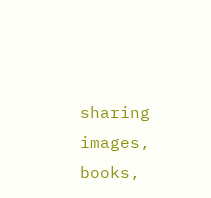sharing images, books,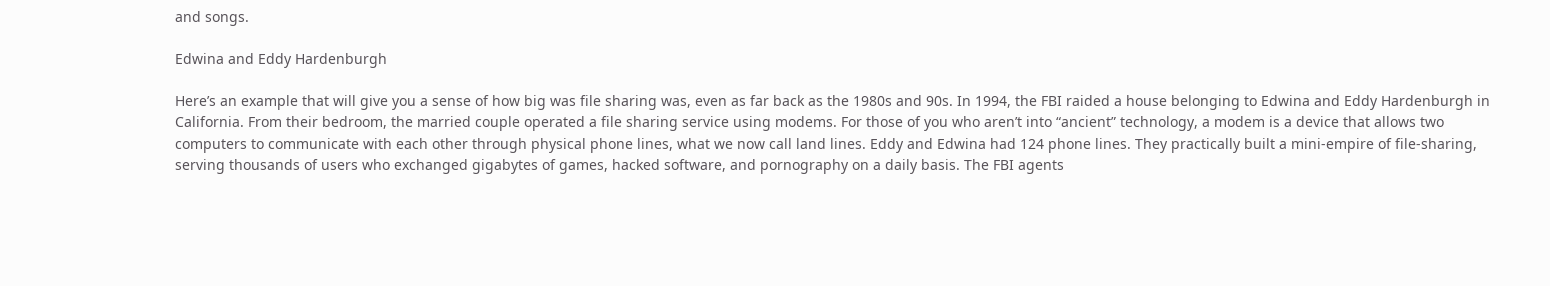and songs.

Edwina and Eddy Hardenburgh

Here’s an example that will give you a sense of how big was file sharing was, even as far back as the 1980s and 90s. In 1994, the FBI raided a house belonging to Edwina and Eddy Hardenburgh in California. From their bedroom, the married couple operated a file sharing service using modems. For those of you who aren’t into “ancient” technology, a modem is a device that allows two computers to communicate with each other through physical phone lines, what we now call land lines. Eddy and Edwina had 124 phone lines. They practically built a mini-empire of file-sharing, serving thousands of users who exchanged gigabytes of games, hacked software, and pornography on a daily basis. The FBI agents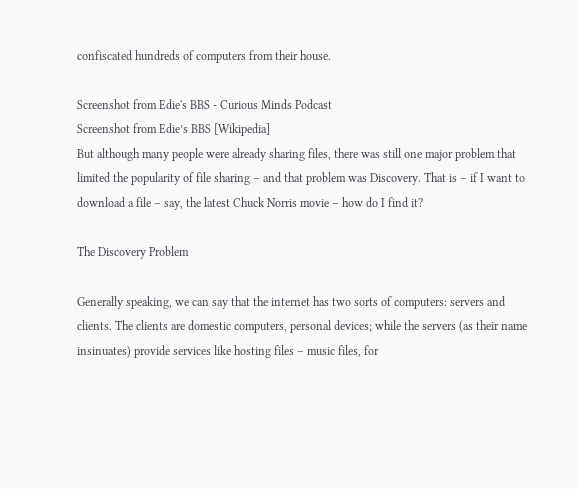confiscated hundreds of computers from their house.

Screenshot from Edie's BBS - Curious Minds Podcast
Screenshot from Edie’s BBS [Wikipedia]
But although many people were already sharing files, there was still one major problem that limited the popularity of file sharing – and that problem was Discovery. That is – if I want to download a file – say, the latest Chuck Norris movie – how do I find it?

The Discovery Problem

Generally speaking, we can say that the internet has two sorts of computers: servers and clients. The clients are domestic computers, personal devices; while the servers (as their name insinuates) provide services like hosting files – music files, for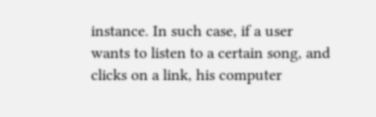instance. In such case, if a user wants to listen to a certain song, and clicks on a link, his computer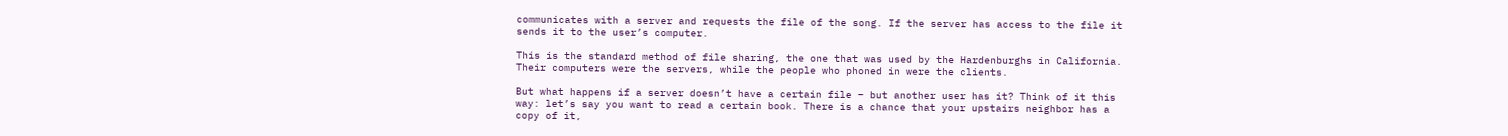communicates with a server and requests the file of the song. If the server has access to the file it sends it to the user’s computer.

This is the standard method of file sharing, the one that was used by the Hardenburghs in California. Their computers were the servers, while the people who phoned in were the clients.

But what happens if a server doesn’t have a certain file – but another user has it? Think of it this way: let’s say you want to read a certain book. There is a chance that your upstairs neighbor has a copy of it,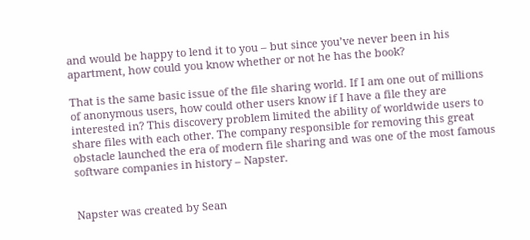and would be happy to lend it to you – but since you’ve never been in his apartment, how could you know whether or not he has the book?

That is the same basic issue of the file sharing world. If I am one out of millions of anonymous users, how could other users know if I have a file they are interested in? This discovery problem limited the ability of worldwide users to share files with each other. The company responsible for removing this great obstacle launched the era of modern file sharing and was one of the most famous software companies in history – Napster.


Napster was created by Sean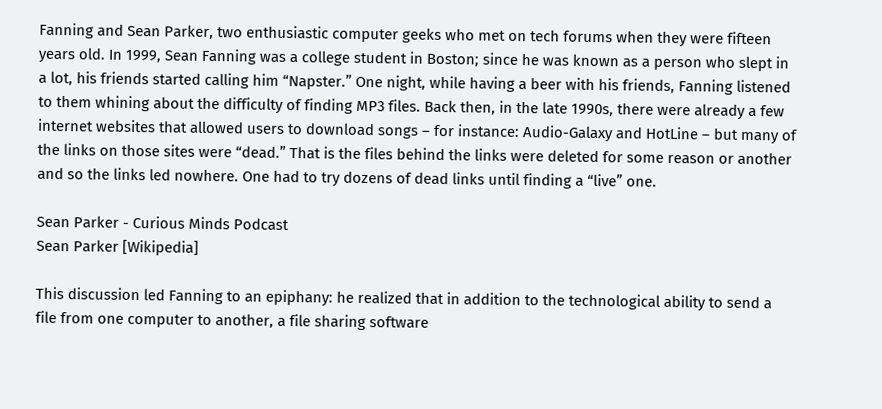Fanning and Sean Parker, two enthusiastic computer geeks who met on tech forums when they were fifteen years old. In 1999, Sean Fanning was a college student in Boston; since he was known as a person who slept in a lot, his friends started calling him “Napster.” One night, while having a beer with his friends, Fanning listened to them whining about the difficulty of finding MP3 files. Back then, in the late 1990s, there were already a few internet websites that allowed users to download songs – for instance: Audio-Galaxy and HotLine – but many of the links on those sites were “dead.” That is the files behind the links were deleted for some reason or another and so the links led nowhere. One had to try dozens of dead links until finding a “live” one.

Sean Parker - Curious Minds Podcast
Sean Parker [Wikipedia]

This discussion led Fanning to an epiphany: he realized that in addition to the technological ability to send a file from one computer to another, a file sharing software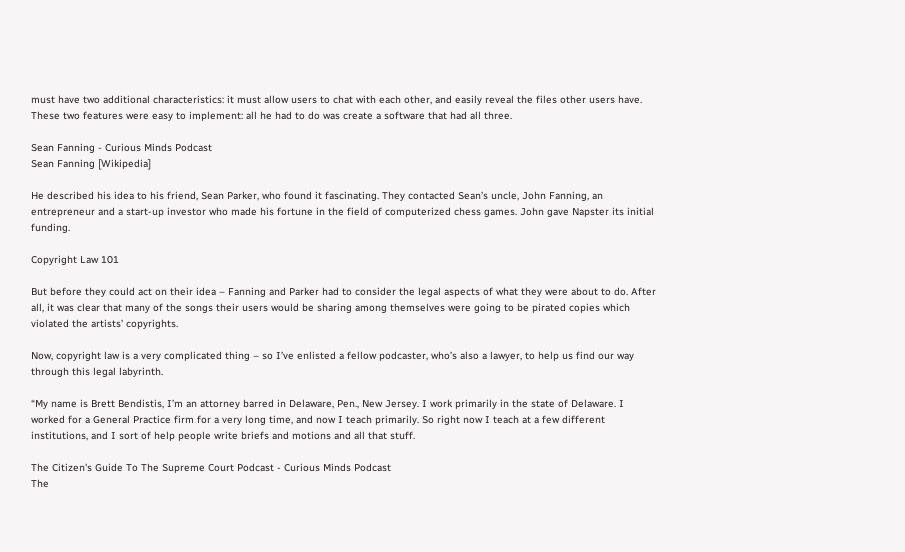must have two additional characteristics: it must allow users to chat with each other, and easily reveal the files other users have. These two features were easy to implement: all he had to do was create a software that had all three.

Sean Fanning - Curious Minds Podcast
Sean Fanning [Wikipedia]

He described his idea to his friend, Sean Parker, who found it fascinating. They contacted Sean’s uncle, John Fanning, an entrepreneur and a start-up investor who made his fortune in the field of computerized chess games. John gave Napster its initial funding.

Copyright Law 101

But before they could act on their idea – Fanning and Parker had to consider the legal aspects of what they were about to do. After all, it was clear that many of the songs their users would be sharing among themselves were going to be pirated copies which violated the artists’ copyrights.

Now, copyright law is a very complicated thing – so I’ve enlisted a fellow podcaster, who’s also a lawyer, to help us find our way through this legal labyrinth.

“My name is Brett Bendistis, I’m an attorney barred in Delaware, Pen., New Jersey. I work primarily in the state of Delaware. I worked for a General Practice firm for a very long time, and now I teach primarily. So right now I teach at a few different institutions, and I sort of help people write briefs and motions and all that stuff.

The Citizen's Guide To The Supreme Court Podcast - Curious Minds Podcast
The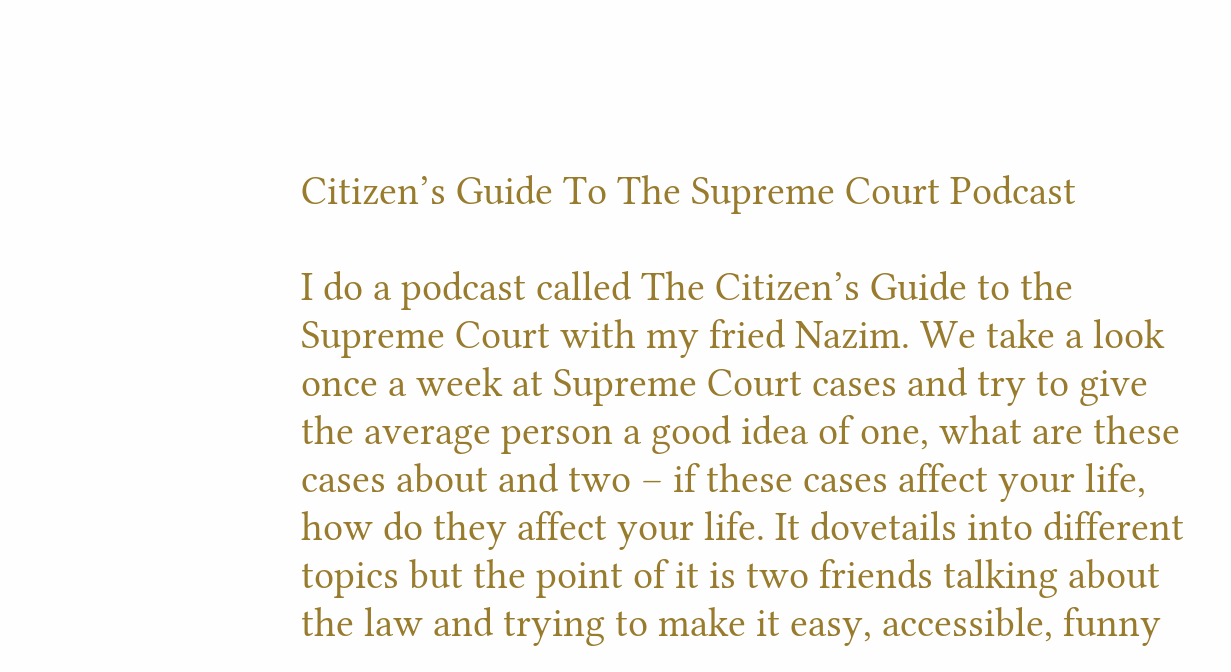Citizen’s Guide To The Supreme Court Podcast

I do a podcast called The Citizen’s Guide to the Supreme Court with my fried Nazim. We take a look once a week at Supreme Court cases and try to give the average person a good idea of one, what are these cases about and two – if these cases affect your life, how do they affect your life. It dovetails into different topics but the point of it is two friends talking about the law and trying to make it easy, accessible, funny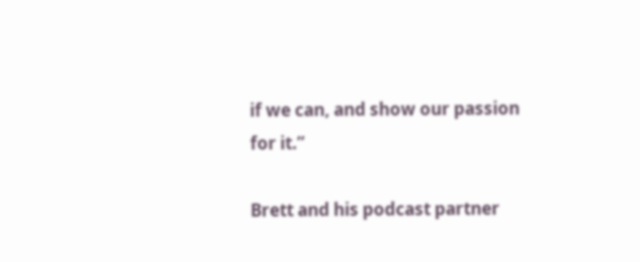if we can, and show our passion for it.”

Brett and his podcast partner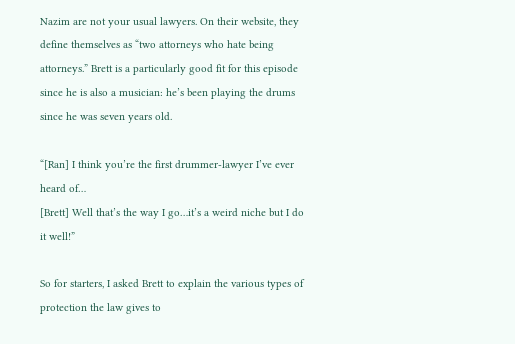Nazim are not your usual lawyers. On their website, they define themselves as “two attorneys who hate being attorneys.” Brett is a particularly good fit for this episode since he is also a musician: he’s been playing the drums since he was seven years old.

“[Ran] I think you’re the first drummer-lawyer I’ve ever heard of…
[Brett] Well that’s the way I go…it’s a weird niche but I do it well!”

So for starters, I asked Brett to explain the various types of protection the law gives to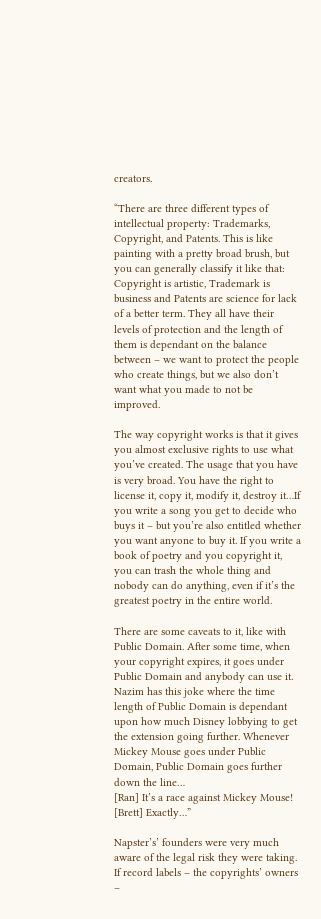creators.

“There are three different types of intellectual property: Trademarks, Copyright, and Patents. This is like painting with a pretty broad brush, but you can generally classify it like that: Copyright is artistic, Trademark is business and Patents are science for lack of a better term. They all have their levels of protection and the length of them is dependant on the balance between – we want to protect the people who create things, but we also don’t want what you made to not be improved.

The way copyright works is that it gives you almost exclusive rights to use what you’ve created. The usage that you have is very broad. You have the right to license it, copy it, modify it, destroy it…If you write a song you get to decide who buys it – but you’re also entitled whether you want anyone to buy it. If you write a book of poetry and you copyright it, you can trash the whole thing and nobody can do anything, even if it’s the greatest poetry in the entire world.

There are some caveats to it, like with Public Domain. After some time, when your copyright expires, it goes under Public Domain and anybody can use it. Nazim has this joke where the time length of Public Domain is dependant upon how much Disney lobbying to get the extension going further. Whenever Mickey Mouse goes under Public Domain, Public Domain goes further down the line…
[Ran] It’s a race against Mickey Mouse!
[Brett] Exactly…”

Napster’s’ founders were very much aware of the legal risk they were taking. If record labels – the copyrights’ owners –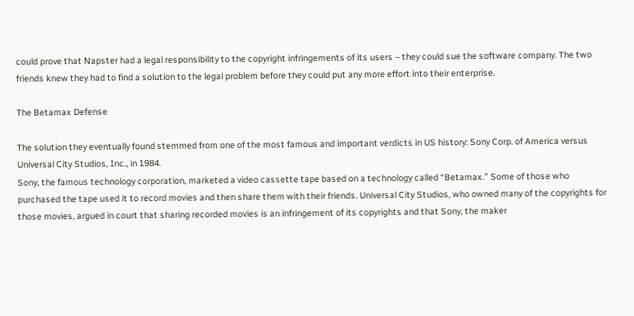could prove that Napster had a legal responsibility to the copyright infringements of its users – they could sue the software company. The two friends knew they had to find a solution to the legal problem before they could put any more effort into their enterprise.

The Betamax Defense

The solution they eventually found stemmed from one of the most famous and important verdicts in US history: Sony Corp. of America versus Universal City Studios, Inc., in 1984.
Sony, the famous technology corporation, marketed a video cassette tape based on a technology called “Betamax.” Some of those who purchased the tape used it to record movies and then share them with their friends. Universal City Studios, who owned many of the copyrights for those movies, argued in court that sharing recorded movies is an infringement of its copyrights and that Sony, the maker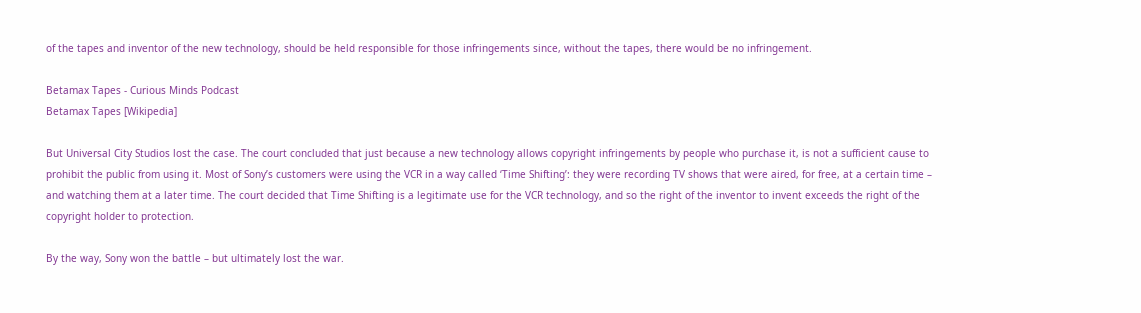of the tapes and inventor of the new technology, should be held responsible for those infringements since, without the tapes, there would be no infringement.

Betamax Tapes - Curious Minds Podcast
Betamax Tapes [Wikipedia]

But Universal City Studios lost the case. The court concluded that just because a new technology allows copyright infringements by people who purchase it, is not a sufficient cause to prohibit the public from using it. Most of Sony’s customers were using the VCR in a way called ‘Time Shifting’: they were recording TV shows that were aired, for free, at a certain time – and watching them at a later time. The court decided that Time Shifting is a legitimate use for the VCR technology, and so the right of the inventor to invent exceeds the right of the copyright holder to protection.

By the way, Sony won the battle – but ultimately lost the war.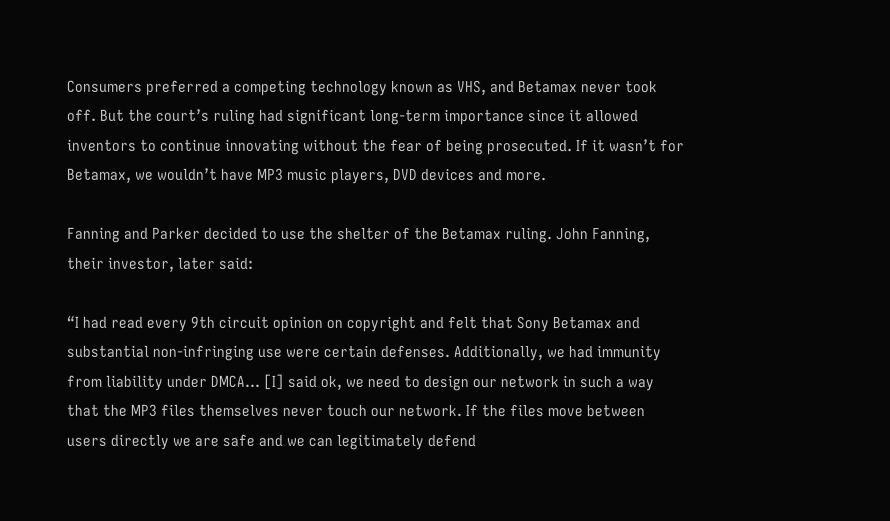Consumers preferred a competing technology known as VHS, and Betamax never took off. But the court’s ruling had significant long-term importance since it allowed inventors to continue innovating without the fear of being prosecuted. If it wasn’t for Betamax, we wouldn’t have MP3 music players, DVD devices and more.

Fanning and Parker decided to use the shelter of the Betamax ruling. John Fanning, their investor, later said:

“I had read every 9th circuit opinion on copyright and felt that Sony Betamax and substantial non-infringing use were certain defenses. Additionally, we had immunity from liability under DMCA… [I] said ok, we need to design our network in such a way that the MP3 files themselves never touch our network. If the files move between users directly we are safe and we can legitimately defend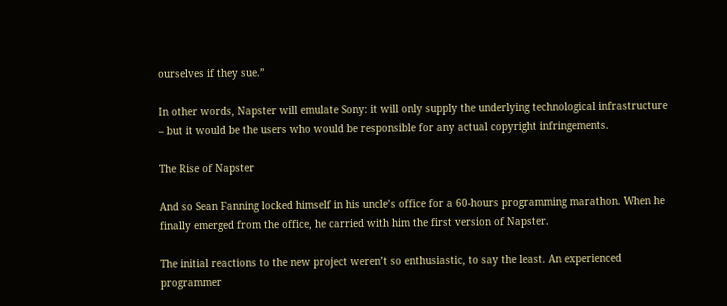ourselves if they sue.”

In other words, Napster will emulate Sony: it will only supply the underlying technological infrastructure – but it would be the users who would be responsible for any actual copyright infringements.

The Rise of Napster

And so Sean Fanning locked himself in his uncle’s office for a 60-hours programming marathon. When he finally emerged from the office, he carried with him the first version of Napster.

The initial reactions to the new project weren’t so enthusiastic, to say the least. An experienced programmer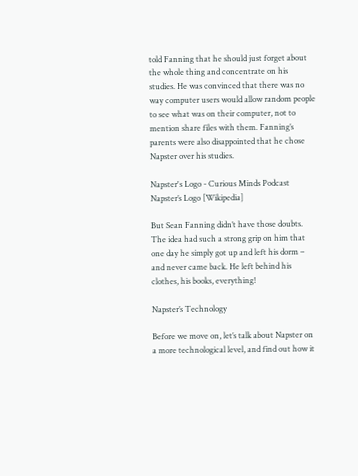told Fanning that he should just forget about the whole thing and concentrate on his studies. He was convinced that there was no way computer users would allow random people to see what was on their computer, not to mention share files with them. Fanning’s parents were also disappointed that he chose Napster over his studies.

Napster's Logo - Curious Minds Podcast
Napster’s Logo [Wikipedia]

But Sean Fanning didn’t have those doubts. The idea had such a strong grip on him that one day he simply got up and left his dorm – and never came back. He left behind his clothes, his books, everything!

Napster’s Technology

Before we move on, let’s talk about Napster on a more technological level, and find out how it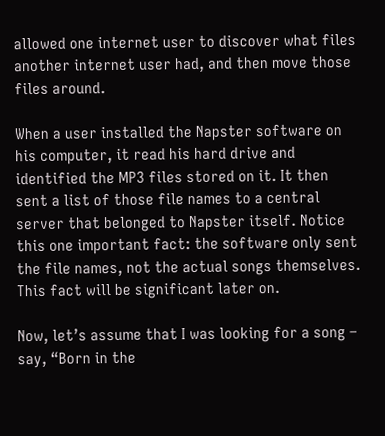allowed one internet user to discover what files another internet user had, and then move those files around.

When a user installed the Napster software on his computer, it read his hard drive and identified the MP3 files stored on it. It then sent a list of those file names to a central server that belonged to Napster itself. Notice this one important fact: the software only sent the file names, not the actual songs themselves. This fact will be significant later on.

Now, let’s assume that I was looking for a song – say, “Born in the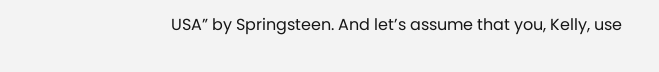USA” by Springsteen. And let’s assume that you, Kelly, use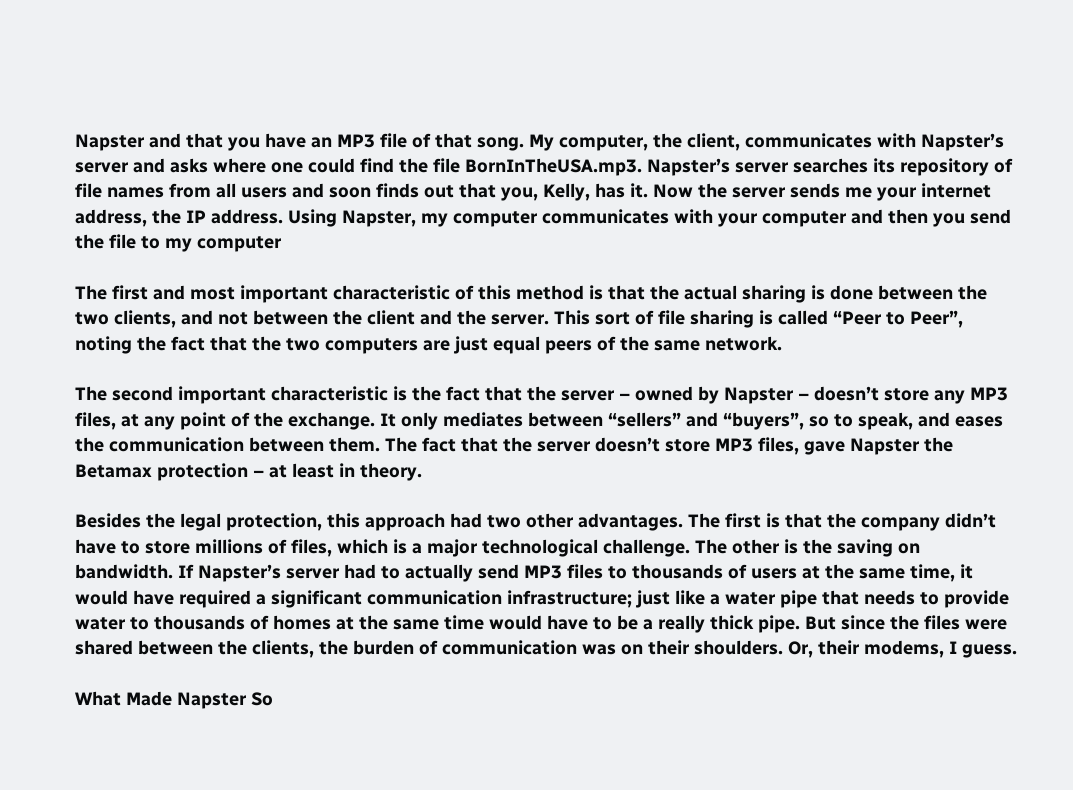Napster and that you have an MP3 file of that song. My computer, the client, communicates with Napster’s server and asks where one could find the file BornInTheUSA.mp3. Napster’s server searches its repository of file names from all users and soon finds out that you, Kelly, has it. Now the server sends me your internet address, the IP address. Using Napster, my computer communicates with your computer and then you send the file to my computer

The first and most important characteristic of this method is that the actual sharing is done between the two clients, and not between the client and the server. This sort of file sharing is called “Peer to Peer”, noting the fact that the two computers are just equal peers of the same network.

The second important characteristic is the fact that the server – owned by Napster – doesn’t store any MP3 files, at any point of the exchange. It only mediates between “sellers” and “buyers”, so to speak, and eases the communication between them. The fact that the server doesn’t store MP3 files, gave Napster the Betamax protection – at least in theory.

Besides the legal protection, this approach had two other advantages. The first is that the company didn’t have to store millions of files, which is a major technological challenge. The other is the saving on bandwidth. If Napster’s server had to actually send MP3 files to thousands of users at the same time, it would have required a significant communication infrastructure; just like a water pipe that needs to provide water to thousands of homes at the same time would have to be a really thick pipe. But since the files were shared between the clients, the burden of communication was on their shoulders. Or, their modems, I guess.

What Made Napster So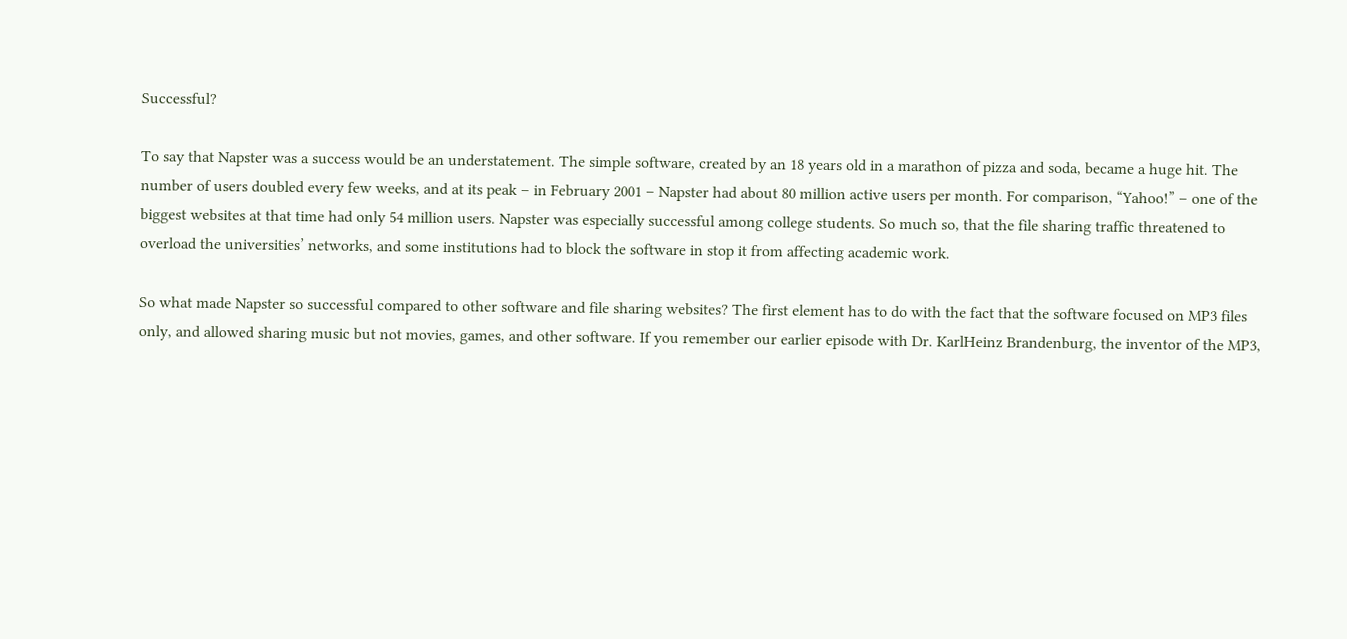Successful?

To say that Napster was a success would be an understatement. The simple software, created by an 18 years old in a marathon of pizza and soda, became a huge hit. The number of users doubled every few weeks, and at its peak – in February 2001 – Napster had about 80 million active users per month. For comparison, “Yahoo!” – one of the biggest websites at that time had only 54 million users. Napster was especially successful among college students. So much so, that the file sharing traffic threatened to overload the universities’ networks, and some institutions had to block the software in stop it from affecting academic work.

So what made Napster so successful compared to other software and file sharing websites? The first element has to do with the fact that the software focused on MP3 files only, and allowed sharing music but not movies, games, and other software. If you remember our earlier episode with Dr. KarlHeinz Brandenburg, the inventor of the MP3,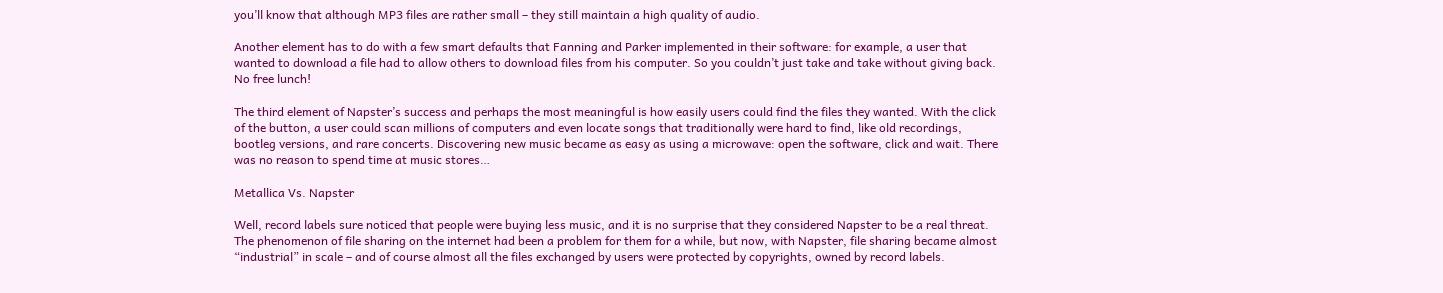you’ll know that although MP3 files are rather small – they still maintain a high quality of audio.

Another element has to do with a few smart defaults that Fanning and Parker implemented in their software: for example, a user that wanted to download a file had to allow others to download files from his computer. So you couldn’t just take and take without giving back. No free lunch!

The third element of Napster’s success and perhaps the most meaningful is how easily users could find the files they wanted. With the click of the button, a user could scan millions of computers and even locate songs that traditionally were hard to find, like old recordings, bootleg versions, and rare concerts. Discovering new music became as easy as using a microwave: open the software, click and wait. There was no reason to spend time at music stores…

Metallica Vs. Napster

Well, record labels sure noticed that people were buying less music, and it is no surprise that they considered Napster to be a real threat. The phenomenon of file sharing on the internet had been a problem for them for a while, but now, with Napster, file sharing became almost “industrial” in scale – and of course almost all the files exchanged by users were protected by copyrights, owned by record labels.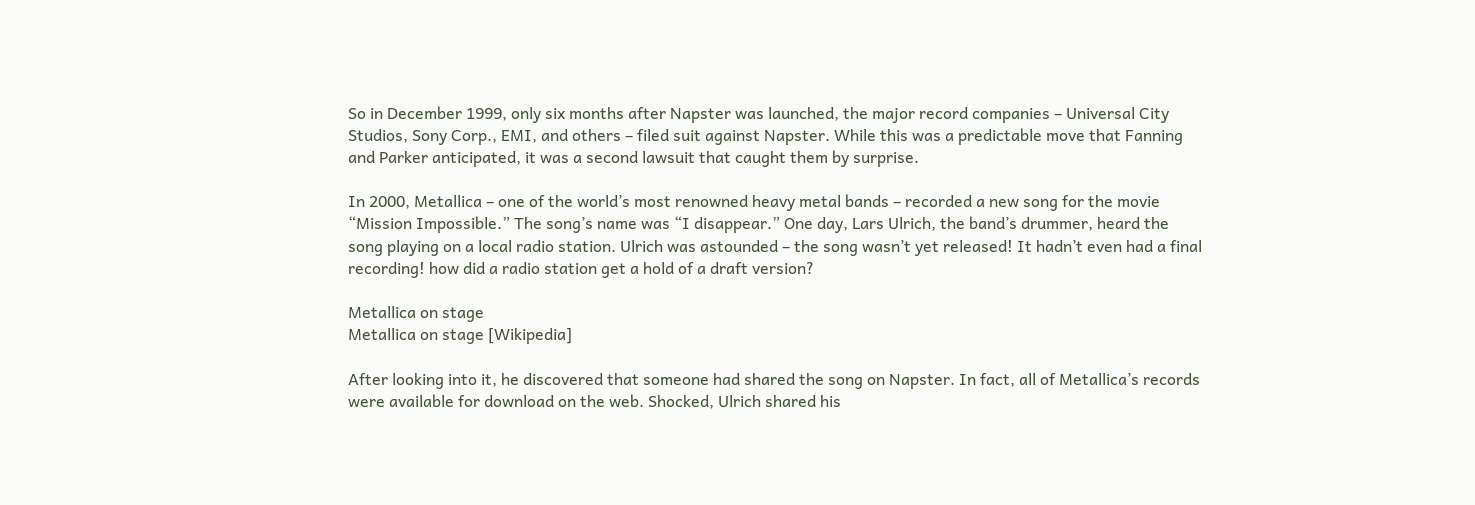So in December 1999, only six months after Napster was launched, the major record companies – Universal City Studios, Sony Corp., EMI, and others – filed suit against Napster. While this was a predictable move that Fanning and Parker anticipated, it was a second lawsuit that caught them by surprise.

In 2000, Metallica – one of the world’s most renowned heavy metal bands – recorded a new song for the movie “Mission Impossible.” The song’s name was “I disappear.” One day, Lars Ulrich, the band’s drummer, heard the song playing on a local radio station. Ulrich was astounded – the song wasn’t yet released! It hadn’t even had a final recording! how did a radio station get a hold of a draft version?

Metallica on stage
Metallica on stage [Wikipedia]

After looking into it, he discovered that someone had shared the song on Napster. In fact, all of Metallica’s records were available for download on the web. Shocked, Ulrich shared his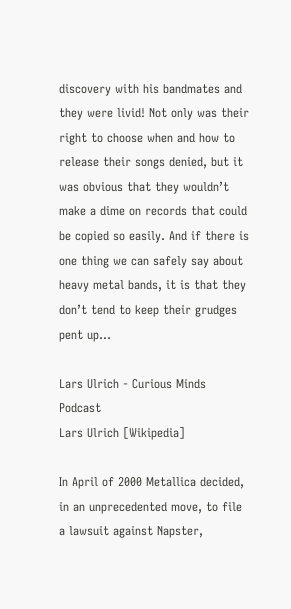discovery with his bandmates and they were livid! Not only was their right to choose when and how to release their songs denied, but it was obvious that they wouldn’t make a dime on records that could be copied so easily. And if there is one thing we can safely say about heavy metal bands, it is that they don’t tend to keep their grudges pent up…

Lars Ulrich - Curious Minds Podcast
Lars Ulrich [Wikipedia]

In April of 2000 Metallica decided, in an unprecedented move, to file a lawsuit against Napster,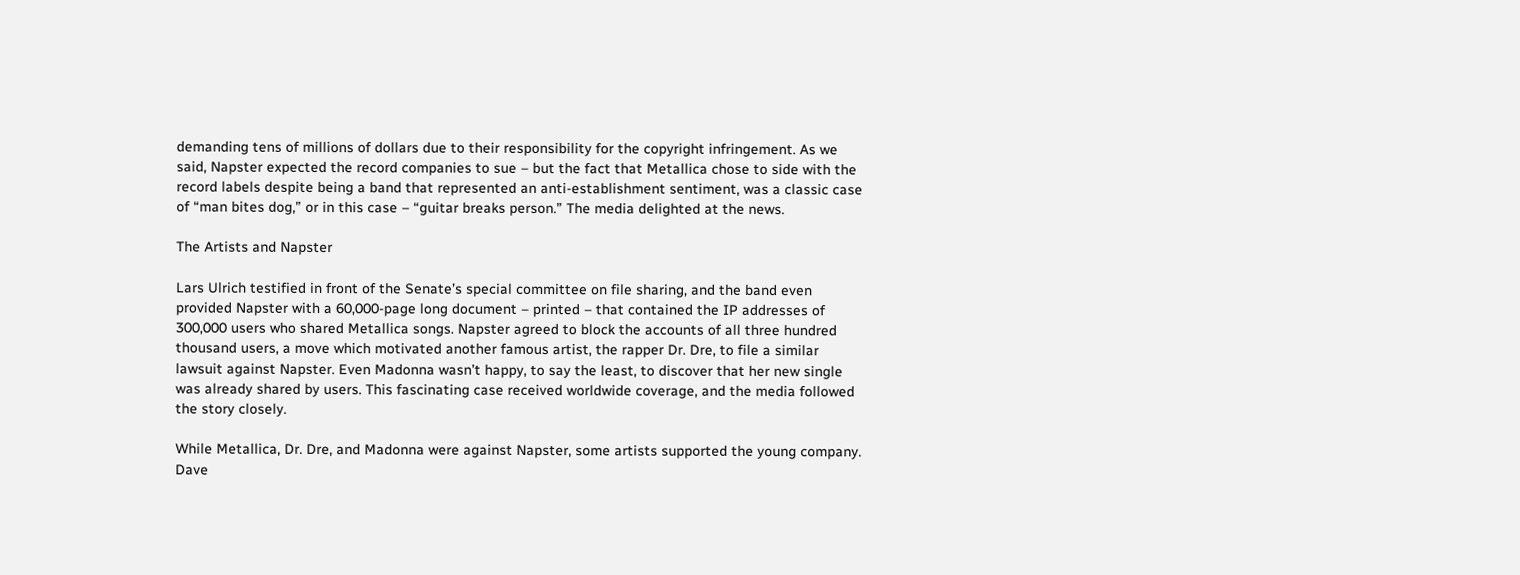demanding tens of millions of dollars due to their responsibility for the copyright infringement. As we said, Napster expected the record companies to sue – but the fact that Metallica chose to side with the record labels despite being a band that represented an anti-establishment sentiment, was a classic case of “man bites dog,” or in this case – “guitar breaks person.” The media delighted at the news.

The Artists and Napster

Lars Ulrich testified in front of the Senate’s special committee on file sharing, and the band even provided Napster with a 60,000-page long document – printed – that contained the IP addresses of 300,000 users who shared Metallica songs. Napster agreed to block the accounts of all three hundred thousand users, a move which motivated another famous artist, the rapper Dr. Dre, to file a similar lawsuit against Napster. Even Madonna wasn’t happy, to say the least, to discover that her new single was already shared by users. This fascinating case received worldwide coverage, and the media followed the story closely.

While Metallica, Dr. Dre, and Madonna were against Napster, some artists supported the young company. Dave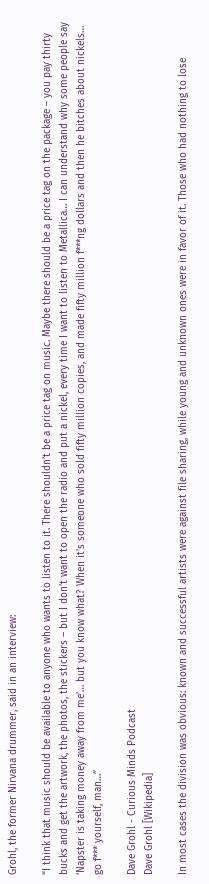Grohl, the former Nirvana drummer, said in an interview:

“I think that music should be available to anyone who wants to listen to it. There shouldn’t be a price tag on music. Maybe there should be a price tag on the package – you pay thirty bucks and get the artwork, the photos, the stickers – but I don’t want to open the radio and put a nickel, every time I want to listen to Metallica… I can understand why some people say ‘Napster is taking money away from me’… but you know what? When it’s someone who sold fifty million copies, and made fifty million f***ng dollars and then he bitches about nickels… go f*** yourself, man…”

Dave Grohl - Curious Minds Podcast
Dave Grohl [Wikipedia]

In most cases the division was obvious: known and successful artists were against file sharing, while young and unknown ones were in favor of it. Those who had nothing to lose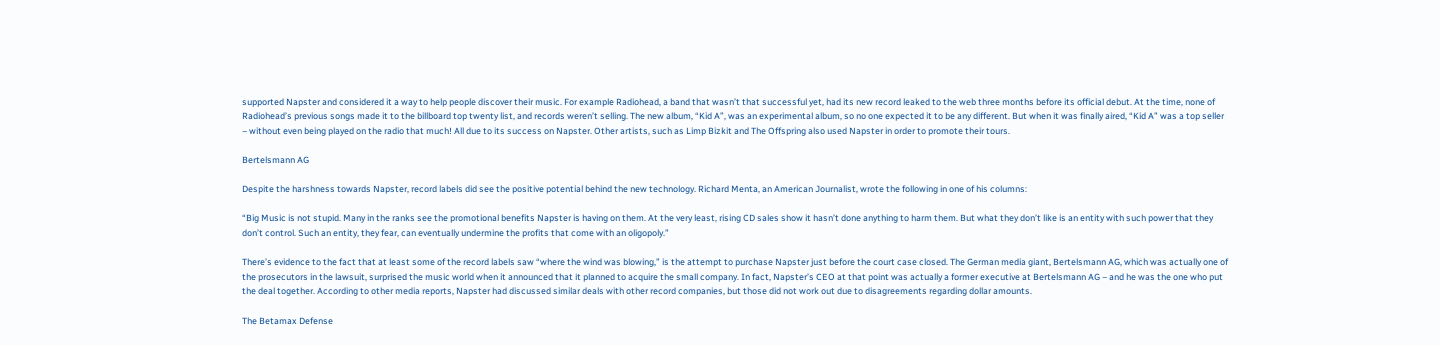supported Napster and considered it a way to help people discover their music. For example Radiohead, a band that wasn’t that successful yet, had its new record leaked to the web three months before its official debut. At the time, none of Radiohead’s previous songs made it to the billboard top twenty list, and records weren’t selling. The new album, “Kid A”, was an experimental album, so no one expected it to be any different. But when it was finally aired, “Kid A” was a top seller – without even being played on the radio that much! All due to its success on Napster. Other artists, such as Limp Bizkit and The Offspring also used Napster in order to promote their tours.

Bertelsmann AG

Despite the harshness towards Napster, record labels did see the positive potential behind the new technology. Richard Menta, an American Journalist, wrote the following in one of his columns:

“Big Music is not stupid. Many in the ranks see the promotional benefits Napster is having on them. At the very least, rising CD sales show it hasn’t done anything to harm them. But what they don’t like is an entity with such power that they don’t control. Such an entity, they fear, can eventually undermine the profits that come with an oligopoly.”

There’s evidence to the fact that at least some of the record labels saw “where the wind was blowing,” is the attempt to purchase Napster just before the court case closed. The German media giant, Bertelsmann AG, which was actually one of the prosecutors in the lawsuit, surprised the music world when it announced that it planned to acquire the small company. In fact, Napster’s CEO at that point was actually a former executive at Bertelsmann AG – and he was the one who put the deal together. According to other media reports, Napster had discussed similar deals with other record companies, but those did not work out due to disagreements regarding dollar amounts.

The Betamax Defense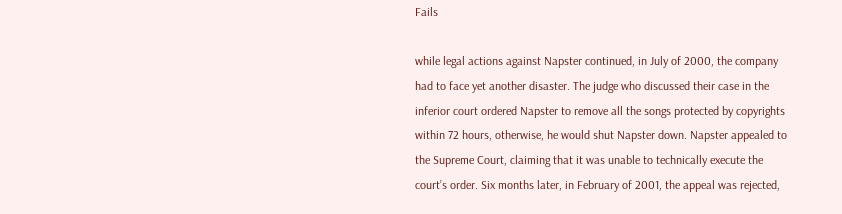Fails

while legal actions against Napster continued, in July of 2000, the company had to face yet another disaster. The judge who discussed their case in the inferior court ordered Napster to remove all the songs protected by copyrights within 72 hours, otherwise, he would shut Napster down. Napster appealed to the Supreme Court, claiming that it was unable to technically execute the court’s order. Six months later, in February of 2001, the appeal was rejected,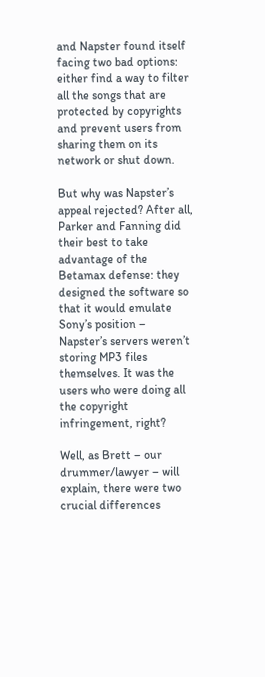and Napster found itself facing two bad options: either find a way to filter all the songs that are protected by copyrights and prevent users from sharing them on its network or shut down.

But why was Napster’s appeal rejected? After all, Parker and Fanning did their best to take advantage of the Betamax defense: they designed the software so that it would emulate Sony’s position – Napster’s servers weren’t storing MP3 files themselves. It was the users who were doing all the copyright infringement, right?

Well, as Brett – our drummer/lawyer – will explain, there were two crucial differences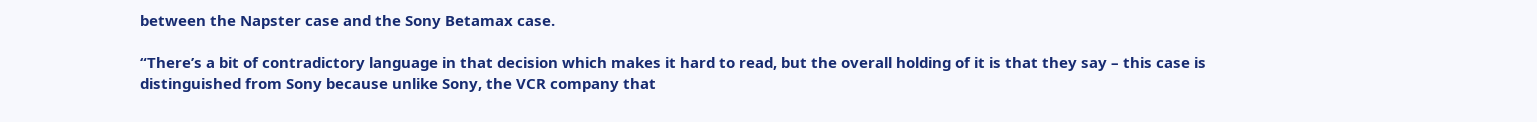between the Napster case and the Sony Betamax case.

“There’s a bit of contradictory language in that decision which makes it hard to read, but the overall holding of it is that they say – this case is distinguished from Sony because unlike Sony, the VCR company that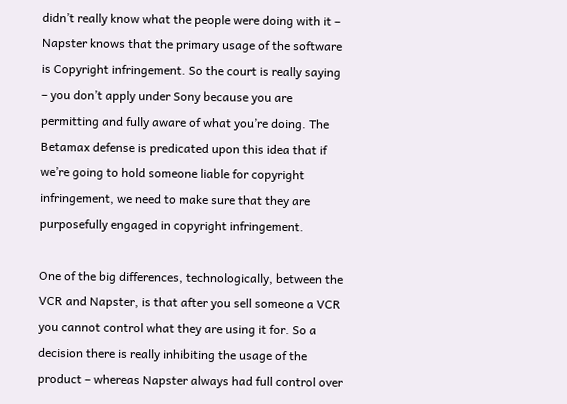didn’t really know what the people were doing with it – Napster knows that the primary usage of the software is Copyright infringement. So the court is really saying – you don’t apply under Sony because you are permitting and fully aware of what you’re doing. The Betamax defense is predicated upon this idea that if we’re going to hold someone liable for copyright infringement, we need to make sure that they are purposefully engaged in copyright infringement.

One of the big differences, technologically, between the VCR and Napster, is that after you sell someone a VCR you cannot control what they are using it for. So a decision there is really inhibiting the usage of the product – whereas Napster always had full control over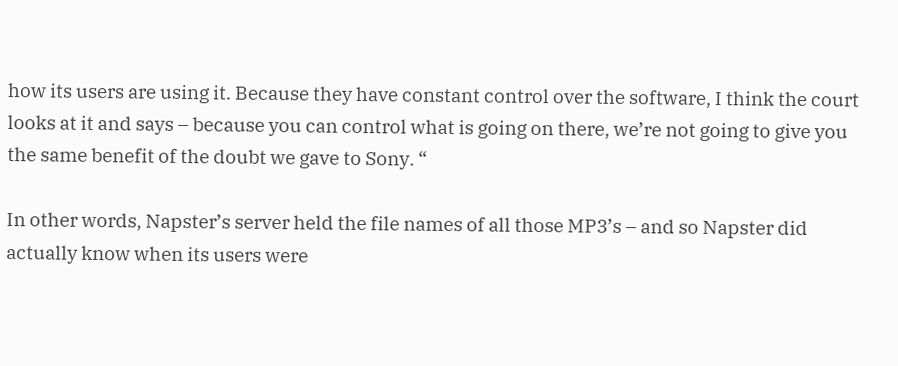how its users are using it. Because they have constant control over the software, I think the court looks at it and says – because you can control what is going on there, we’re not going to give you the same benefit of the doubt we gave to Sony. “

In other words, Napster’s server held the file names of all those MP3’s – and so Napster did actually know when its users were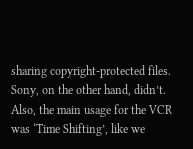sharing copyright-protected files. Sony, on the other hand, didn’t. Also, the main usage for the VCR was ‘Time Shifting’, like we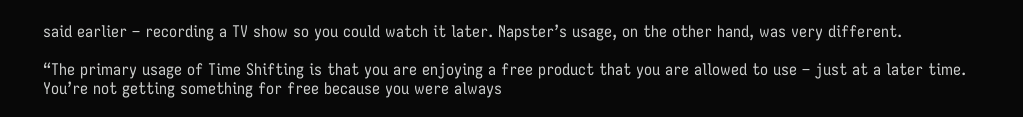said earlier – recording a TV show so you could watch it later. Napster’s usage, on the other hand, was very different.

“The primary usage of Time Shifting is that you are enjoying a free product that you are allowed to use – just at a later time. You’re not getting something for free because you were always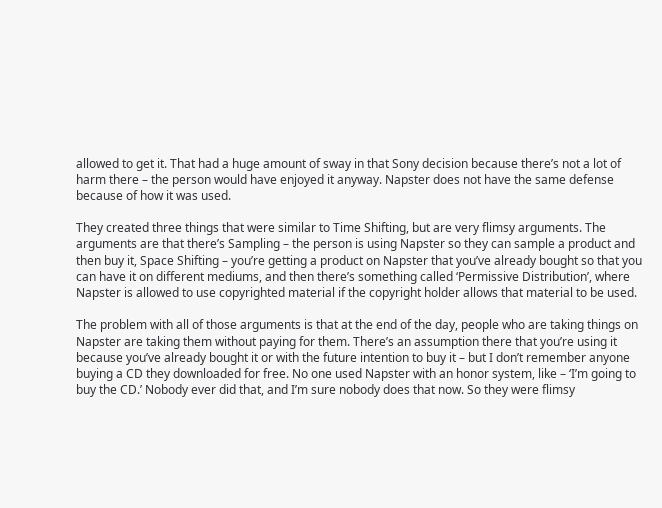allowed to get it. That had a huge amount of sway in that Sony decision because there’s not a lot of harm there – the person would have enjoyed it anyway. Napster does not have the same defense because of how it was used.

They created three things that were similar to Time Shifting, but are very flimsy arguments. The arguments are that there’s Sampling – the person is using Napster so they can sample a product and then buy it, Space Shifting – you’re getting a product on Napster that you’ve already bought so that you can have it on different mediums, and then there’s something called ‘Permissive Distribution’, where Napster is allowed to use copyrighted material if the copyright holder allows that material to be used.

The problem with all of those arguments is that at the end of the day, people who are taking things on Napster are taking them without paying for them. There’s an assumption there that you’re using it because you’ve already bought it or with the future intention to buy it – but I don’t remember anyone buying a CD they downloaded for free. No one used Napster with an honor system, like – ‘I’m going to buy the CD.’ Nobody ever did that, and I’m sure nobody does that now. So they were flimsy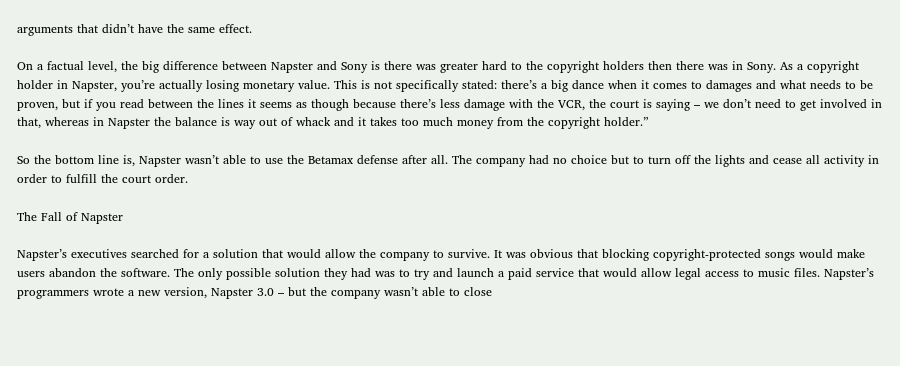arguments that didn’t have the same effect.

On a factual level, the big difference between Napster and Sony is there was greater hard to the copyright holders then there was in Sony. As a copyright holder in Napster, you’re actually losing monetary value. This is not specifically stated: there’s a big dance when it comes to damages and what needs to be proven, but if you read between the lines it seems as though because there’s less damage with the VCR, the court is saying – we don’t need to get involved in that, whereas in Napster the balance is way out of whack and it takes too much money from the copyright holder.”

So the bottom line is, Napster wasn’t able to use the Betamax defense after all. The company had no choice but to turn off the lights and cease all activity in order to fulfill the court order.

The Fall of Napster

Napster’s executives searched for a solution that would allow the company to survive. It was obvious that blocking copyright-protected songs would make users abandon the software. The only possible solution they had was to try and launch a paid service that would allow legal access to music files. Napster’s programmers wrote a new version, Napster 3.0 – but the company wasn’t able to close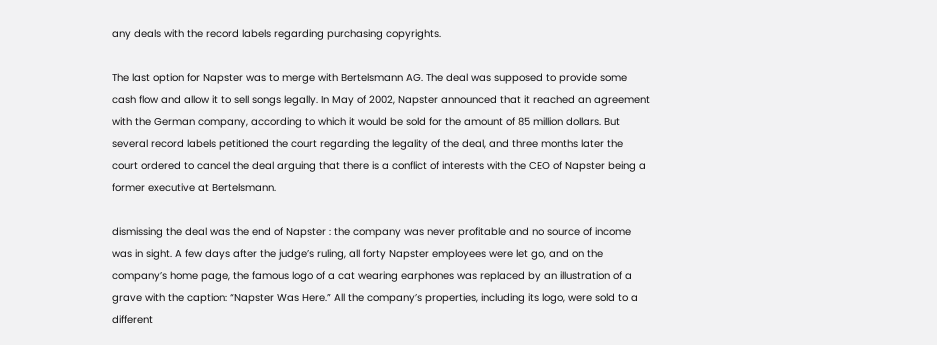any deals with the record labels regarding purchasing copyrights.

The last option for Napster was to merge with Bertelsmann AG. The deal was supposed to provide some cash flow and allow it to sell songs legally. In May of 2002, Napster announced that it reached an agreement with the German company, according to which it would be sold for the amount of 85 million dollars. But several record labels petitioned the court regarding the legality of the deal, and three months later the court ordered to cancel the deal arguing that there is a conflict of interests with the CEO of Napster being a former executive at Bertelsmann.

dismissing the deal was the end of Napster : the company was never profitable and no source of income was in sight. A few days after the judge’s ruling, all forty Napster employees were let go, and on the company’s home page, the famous logo of a cat wearing earphones was replaced by an illustration of a grave with the caption: “Napster Was Here.” All the company’s properties, including its logo, were sold to a different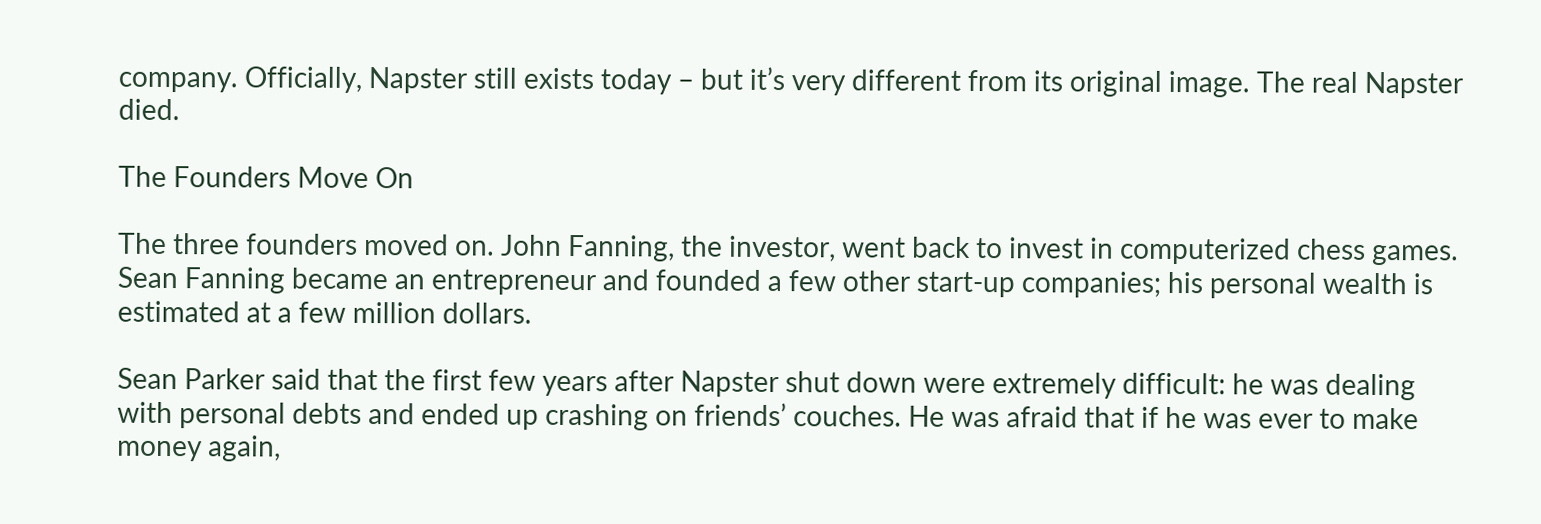company. Officially, Napster still exists today – but it’s very different from its original image. The real Napster died.

The Founders Move On

The three founders moved on. John Fanning, the investor, went back to invest in computerized chess games. Sean Fanning became an entrepreneur and founded a few other start-up companies; his personal wealth is estimated at a few million dollars.

Sean Parker said that the first few years after Napster shut down were extremely difficult: he was dealing with personal debts and ended up crashing on friends’ couches. He was afraid that if he was ever to make money again,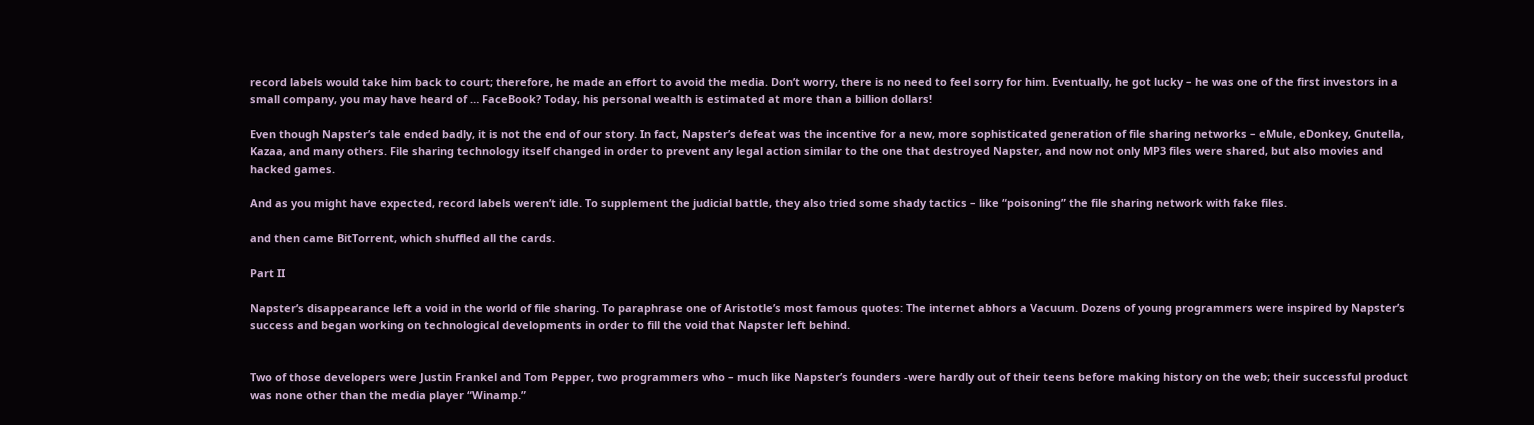record labels would take him back to court; therefore, he made an effort to avoid the media. Don’t worry, there is no need to feel sorry for him. Eventually, he got lucky – he was one of the first investors in a small company, you may have heard of … FaceBook? Today, his personal wealth is estimated at more than a billion dollars!

Even though Napster’s tale ended badly, it is not the end of our story. In fact, Napster’s defeat was the incentive for a new, more sophisticated generation of file sharing networks – eMule, eDonkey, Gnutella, Kazaa, and many others. File sharing technology itself changed in order to prevent any legal action similar to the one that destroyed Napster, and now not only MP3 files were shared, but also movies and hacked games.

And as you might have expected, record labels weren’t idle. To supplement the judicial battle, they also tried some shady tactics – like “poisoning” the file sharing network with fake files.

and then came BitTorrent, which shuffled all the cards.

Part II

Napster’s disappearance left a void in the world of file sharing. To paraphrase one of Aristotle’s most famous quotes: The internet abhors a Vacuum. Dozens of young programmers were inspired by Napster’s success and began working on technological developments in order to fill the void that Napster left behind.


Two of those developers were Justin Frankel and Tom Pepper, two programmers who – much like Napster’s founders -were hardly out of their teens before making history on the web; their successful product was none other than the media player “Winamp.”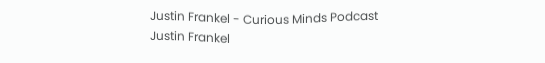Justin Frankel - Curious Minds Podcast
Justin Frankel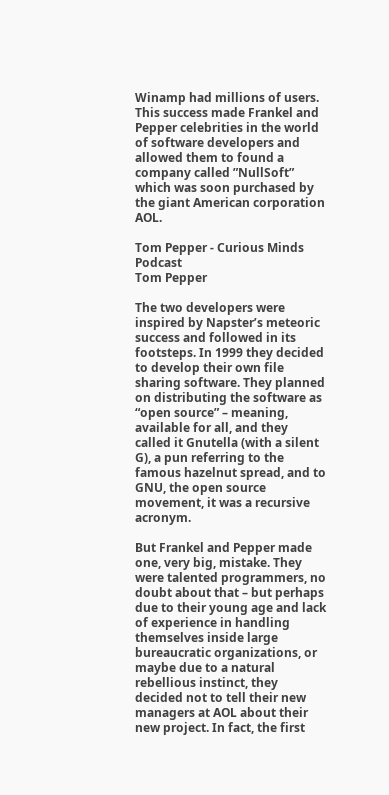Winamp had millions of users. This success made Frankel and Pepper celebrities in the world of software developers and allowed them to found a company called ”NullSoft” which was soon purchased by the giant American corporation AOL.

Tom Pepper - Curious Minds Podcast
Tom Pepper

The two developers were inspired by Napster’s meteoric success and followed in its footsteps. In 1999 they decided to develop their own file sharing software. They planned on distributing the software as “open source” – meaning, available for all, and they called it Gnutella (with a silent G), a pun referring to the famous hazelnut spread, and to GNU, the open source movement, it was a recursive acronym.

But Frankel and Pepper made one, very big, mistake. They were talented programmers, no doubt about that – but perhaps due to their young age and lack of experience in handling themselves inside large bureaucratic organizations, or maybe due to a natural rebellious instinct, they decided not to tell their new managers at AOL about their new project. In fact, the first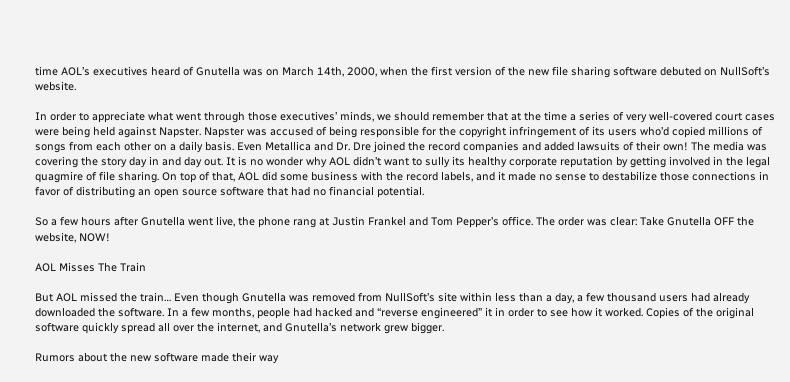time AOL’s executives heard of Gnutella was on March 14th, 2000, when the first version of the new file sharing software debuted on NullSoft’s website.

In order to appreciate what went through those executives’ minds, we should remember that at the time a series of very well-covered court cases were being held against Napster. Napster was accused of being responsible for the copyright infringement of its users who’d copied millions of songs from each other on a daily basis. Even Metallica and Dr. Dre joined the record companies and added lawsuits of their own! The media was covering the story day in and day out. It is no wonder why AOL didn’t want to sully its healthy corporate reputation by getting involved in the legal quagmire of file sharing. On top of that, AOL did some business with the record labels, and it made no sense to destabilize those connections in favor of distributing an open source software that had no financial potential.

So a few hours after Gnutella went live, the phone rang at Justin Frankel and Tom Pepper’s office. The order was clear: Take Gnutella OFF the website, NOW!

AOL Misses The Train

But AOL missed the train… Even though Gnutella was removed from NullSoft’s site within less than a day, a few thousand users had already downloaded the software. In a few months, people had hacked and “reverse engineered” it in order to see how it worked. Copies of the original software quickly spread all over the internet, and Gnutella’s network grew bigger.

Rumors about the new software made their way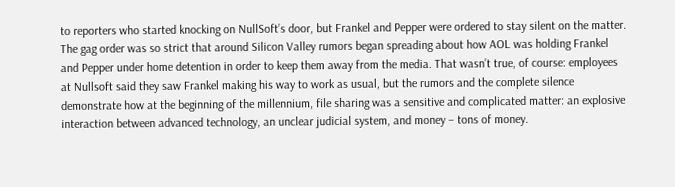to reporters who started knocking on NullSoft’s door, but Frankel and Pepper were ordered to stay silent on the matter. The gag order was so strict that around Silicon Valley rumors began spreading about how AOL was holding Frankel and Pepper under home detention in order to keep them away from the media. That wasn’t true, of course: employees at Nullsoft said they saw Frankel making his way to work as usual, but the rumors and the complete silence demonstrate how at the beginning of the millennium, file sharing was a sensitive and complicated matter: an explosive interaction between advanced technology, an unclear judicial system, and money – tons of money.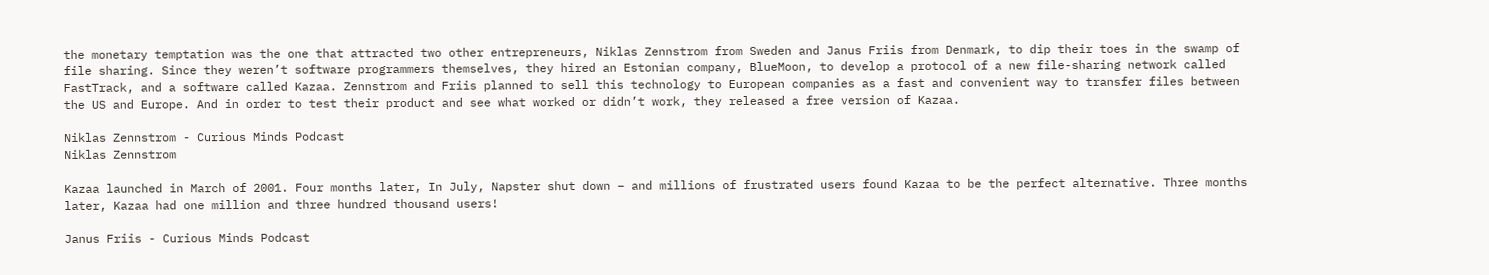the monetary temptation was the one that attracted two other entrepreneurs, Niklas Zennstrom from Sweden and Janus Friis from Denmark, to dip their toes in the swamp of file sharing. Since they weren’t software programmers themselves, they hired an Estonian company, BlueMoon, to develop a protocol of a new file-sharing network called FastTrack, and a software called Kazaa. Zennstrom and Friis planned to sell this technology to European companies as a fast and convenient way to transfer files between the US and Europe. And in order to test their product and see what worked or didn’t work, they released a free version of Kazaa.

Niklas Zennstrom - Curious Minds Podcast
Niklas Zennstrom

Kazaa launched in March of 2001. Four months later, In July, Napster shut down – and millions of frustrated users found Kazaa to be the perfect alternative. Three months later, Kazaa had one million and three hundred thousand users!

Janus Friis - Curious Minds Podcast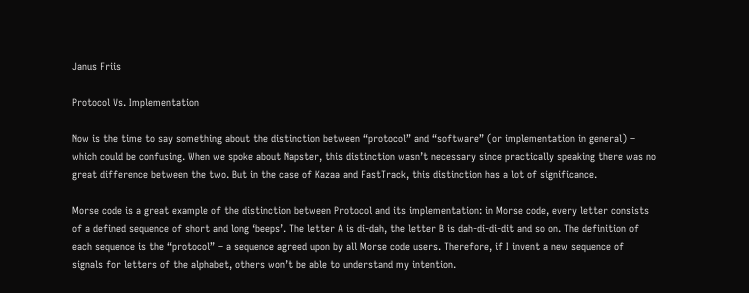Janus Friis

Protocol Vs. Implementation

Now is the time to say something about the distinction between “protocol” and “software” (or implementation in general) – which could be confusing. When we spoke about Napster, this distinction wasn’t necessary since practically speaking there was no great difference between the two. But in the case of Kazaa and FastTrack, this distinction has a lot of significance.

Morse code is a great example of the distinction between Protocol and its implementation: in Morse code, every letter consists of a defined sequence of short and long ‘beeps’. The letter A is di-dah, the letter B is dah-di-di-dit and so on. The definition of each sequence is the “protocol” – a sequence agreed upon by all Morse code users. Therefore, if I invent a new sequence of signals for letters of the alphabet, others won’t be able to understand my intention.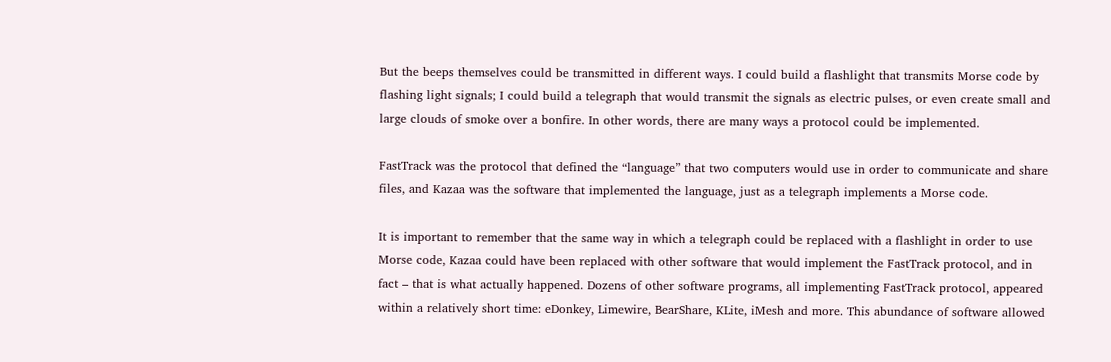But the beeps themselves could be transmitted in different ways. I could build a flashlight that transmits Morse code by flashing light signals; I could build a telegraph that would transmit the signals as electric pulses, or even create small and large clouds of smoke over a bonfire. In other words, there are many ways a protocol could be implemented.

FastTrack was the protocol that defined the “language” that two computers would use in order to communicate and share files, and Kazaa was the software that implemented the language, just as a telegraph implements a Morse code.

It is important to remember that the same way in which a telegraph could be replaced with a flashlight in order to use Morse code, Kazaa could have been replaced with other software that would implement the FastTrack protocol, and in fact – that is what actually happened. Dozens of other software programs, all implementing FastTrack protocol, appeared within a relatively short time: eDonkey, Limewire, BearShare, KLite, iMesh and more. This abundance of software allowed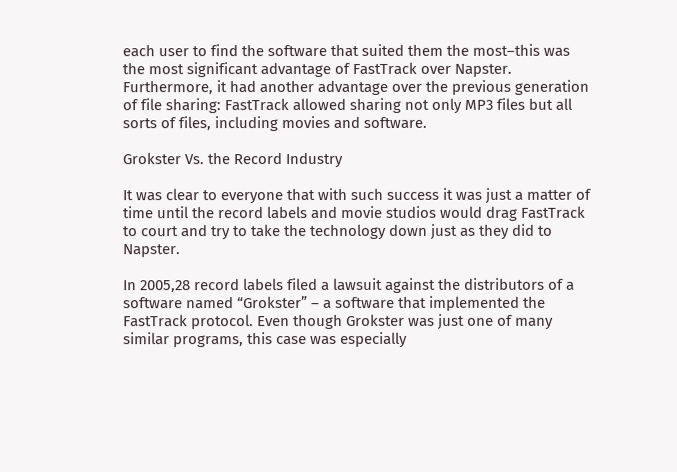each user to find the software that suited them the most–this was the most significant advantage of FastTrack over Napster. Furthermore, it had another advantage over the previous generation of file sharing: FastTrack allowed sharing not only MP3 files but all sorts of files, including movies and software.

Grokster Vs. the Record Industry

It was clear to everyone that with such success it was just a matter of time until the record labels and movie studios would drag FastTrack to court and try to take the technology down just as they did to Napster.

In 2005,28 record labels filed a lawsuit against the distributors of a software named “Grokster” – a software that implemented the FastTrack protocol. Even though Grokster was just one of many similar programs, this case was especially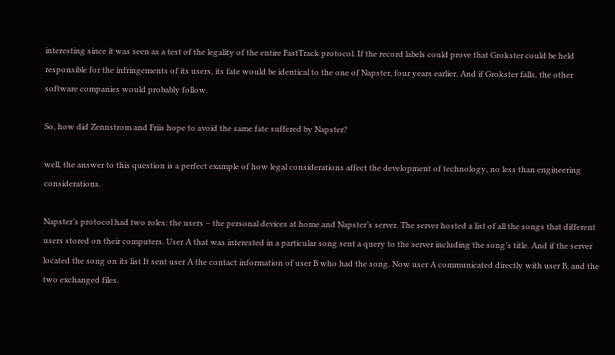interesting since it was seen as a test of the legality of the entire FastTrack protocol. If the record labels could prove that Grokster could be held responsible for the infringements of its users, its fate would be identical to the one of Napster, four years earlier. And if Grokster falls, the other software companies would probably follow.

So, how did Zennstrom and Friis hope to avoid the same fate suffered by Napster?

well, the answer to this question is a perfect example of how legal considerations affect the development of technology, no less than engineering considerations.

Napster’s protocol had two roles: the users – the personal devices at home and Napster’s server. The server hosted a list of all the songs that different users stored on their computers. User A that was interested in a particular song sent a query to the server including the song’s title. And if the server located the song on its list It sent user A the contact information of user B who had the song. Now user A communicated directly with user B, and the two exchanged files.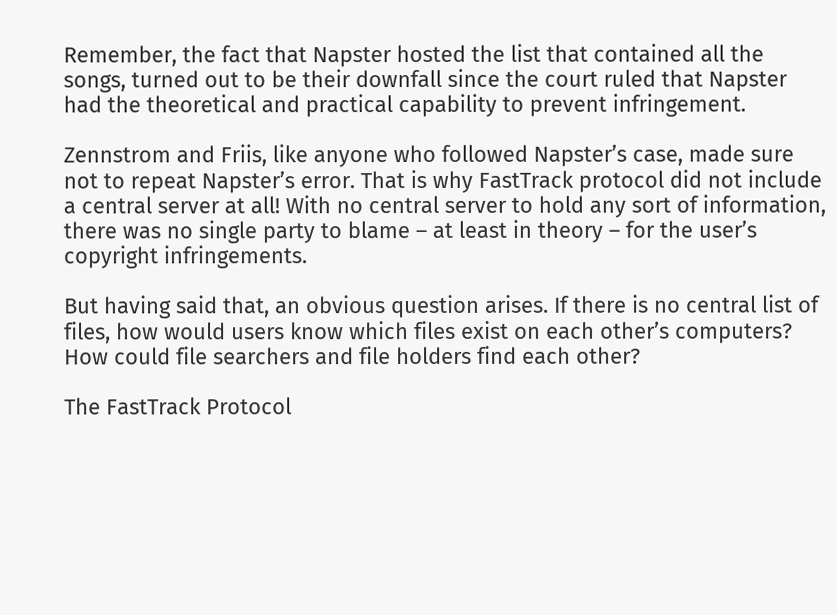Remember, the fact that Napster hosted the list that contained all the songs, turned out to be their downfall since the court ruled that Napster had the theoretical and practical capability to prevent infringement.

Zennstrom and Friis, like anyone who followed Napster’s case, made sure not to repeat Napster’s error. That is why FastTrack protocol did not include a central server at all! With no central server to hold any sort of information, there was no single party to blame – at least in theory – for the user’s copyright infringements.

But having said that, an obvious question arises. If there is no central list of files, how would users know which files exist on each other’s computers? How could file searchers and file holders find each other?

The FastTrack Protocol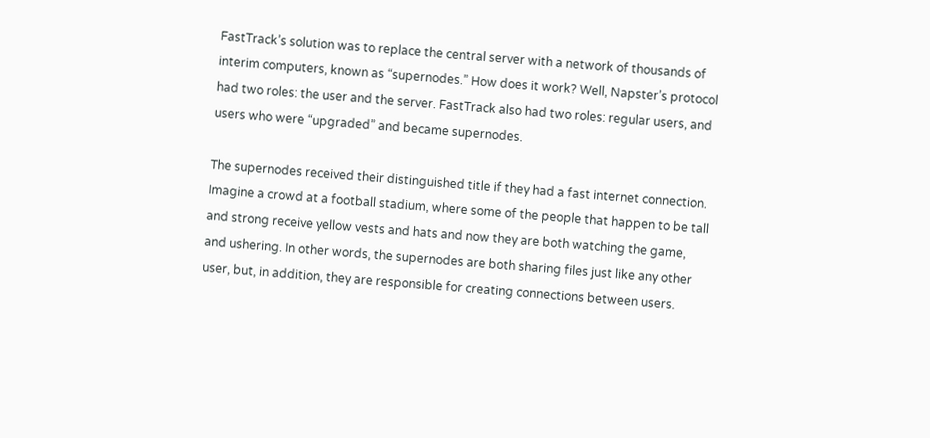FastTrack’s solution was to replace the central server with a network of thousands of interim computers, known as “supernodes.” How does it work? Well, Napster’s protocol had two roles: the user and the server. FastTrack also had two roles: regular users, and users who were “upgraded” and became supernodes.

The supernodes received their distinguished title if they had a fast internet connection. Imagine a crowd at a football stadium, where some of the people that happen to be tall and strong receive yellow vests and hats and now they are both watching the game, and ushering. In other words, the supernodes are both sharing files just like any other user, but, in addition, they are responsible for creating connections between users.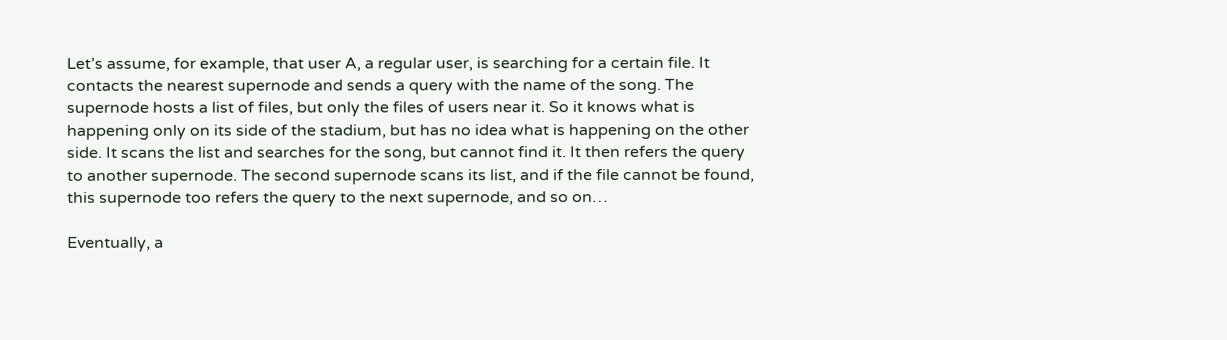Let’s assume, for example, that user A, a regular user, is searching for a certain file. It contacts the nearest supernode and sends a query with the name of the song. The supernode hosts a list of files, but only the files of users near it. So it knows what is happening only on its side of the stadium, but has no idea what is happening on the other side. It scans the list and searches for the song, but cannot find it. It then refers the query to another supernode. The second supernode scans its list, and if the file cannot be found, this supernode too refers the query to the next supernode, and so on…

Eventually, a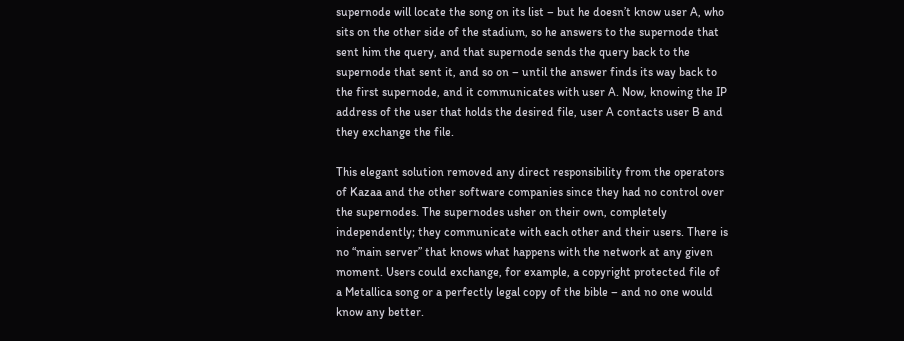supernode will locate the song on its list – but he doesn’t know user A, who sits on the other side of the stadium, so he answers to the supernode that sent him the query, and that supernode sends the query back to the supernode that sent it, and so on – until the answer finds its way back to the first supernode, and it communicates with user A. Now, knowing the IP address of the user that holds the desired file, user A contacts user B and they exchange the file.

This elegant solution removed any direct responsibility from the operators of Kazaa and the other software companies since they had no control over the supernodes. The supernodes usher on their own, completely independently; they communicate with each other and their users. There is no “main server” that knows what happens with the network at any given moment. Users could exchange, for example, a copyright protected file of a Metallica song or a perfectly legal copy of the bible – and no one would know any better.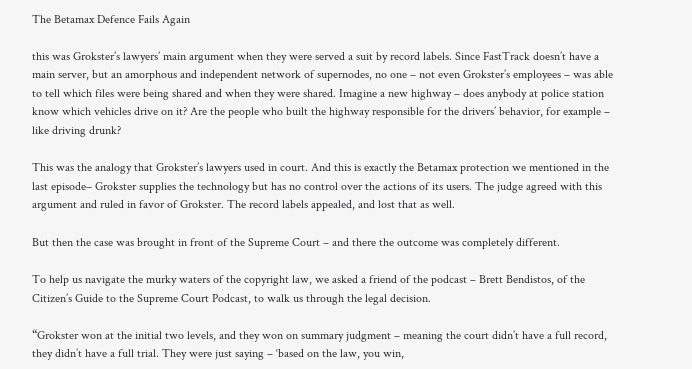The Betamax Defence Fails Again

this was Grokster’s lawyers’ main argument when they were served a suit by record labels. Since FastTrack doesn’t have a main server, but an amorphous and independent network of supernodes, no one – not even Grokster’s employees – was able to tell which files were being shared and when they were shared. Imagine a new highway – does anybody at police station know which vehicles drive on it? Are the people who built the highway responsible for the drivers’ behavior, for example – like driving drunk?

This was the analogy that Grokster’s lawyers used in court. And this is exactly the Betamax protection we mentioned in the last episode– Grokster supplies the technology but has no control over the actions of its users. The judge agreed with this argument and ruled in favor of Grokster. The record labels appealed, and lost that as well.

But then the case was brought in front of the Supreme Court – and there the outcome was completely different.

To help us navigate the murky waters of the copyright law, we asked a friend of the podcast – Brett Bendistos, of the Citizen’s Guide to the Supreme Court Podcast, to walk us through the legal decision.

“Grokster won at the initial two levels, and they won on summary judgment – meaning the court didn’t have a full record, they didn’t have a full trial. They were just saying – ‘based on the law, you win,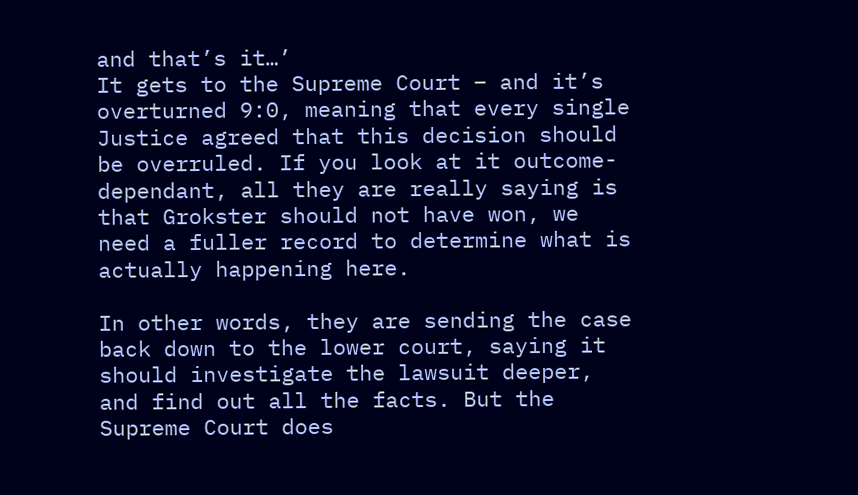and that’s it…’
It gets to the Supreme Court – and it’s overturned 9:0, meaning that every single Justice agreed that this decision should be overruled. If you look at it outcome-dependant, all they are really saying is that Grokster should not have won, we need a fuller record to determine what is actually happening here.

In other words, they are sending the case back down to the lower court, saying it should investigate the lawsuit deeper, and find out all the facts. But the Supreme Court does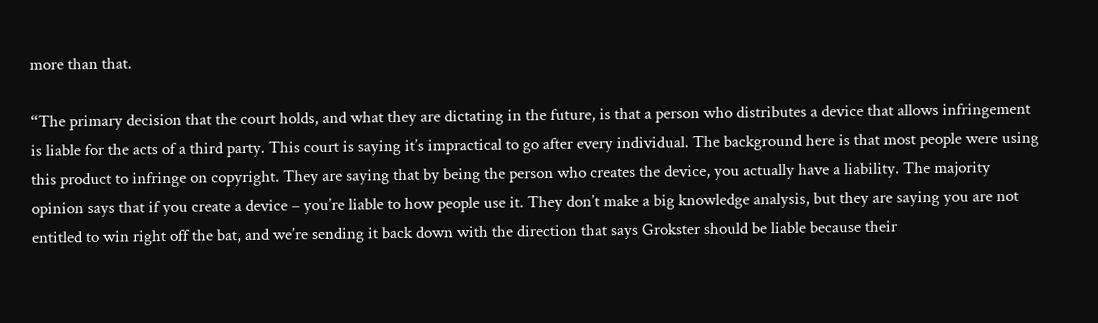more than that.

“The primary decision that the court holds, and what they are dictating in the future, is that a person who distributes a device that allows infringement is liable for the acts of a third party. This court is saying it’s impractical to go after every individual. The background here is that most people were using this product to infringe on copyright. They are saying that by being the person who creates the device, you actually have a liability. The majority opinion says that if you create a device – you’re liable to how people use it. They don’t make a big knowledge analysis, but they are saying you are not entitled to win right off the bat, and we’re sending it back down with the direction that says Grokster should be liable because their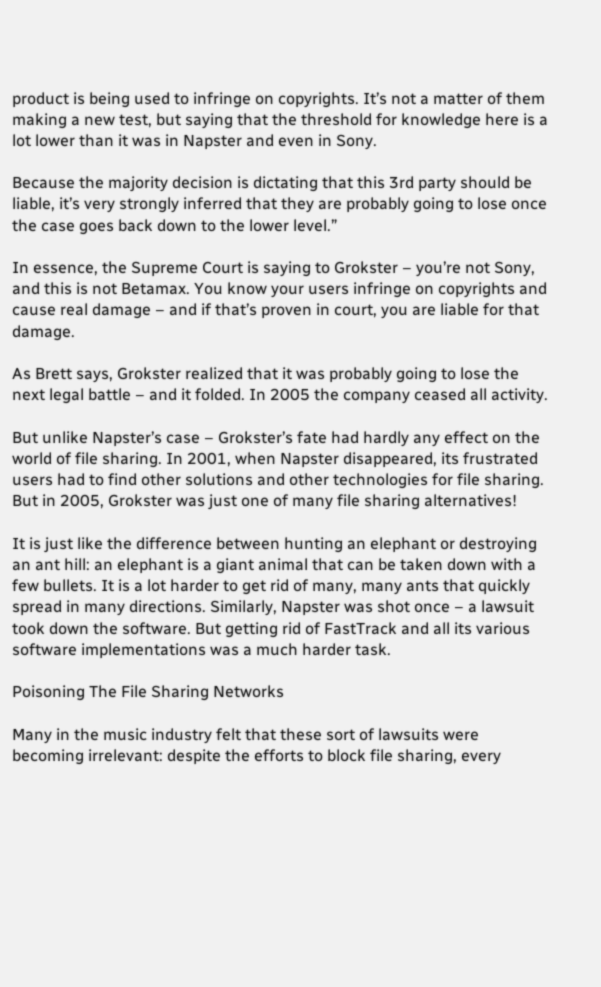product is being used to infringe on copyrights. It’s not a matter of them making a new test, but saying that the threshold for knowledge here is a lot lower than it was in Napster and even in Sony.

Because the majority decision is dictating that this 3rd party should be liable, it’s very strongly inferred that they are probably going to lose once the case goes back down to the lower level.”

In essence, the Supreme Court is saying to Grokster – you’re not Sony, and this is not Betamax. You know your users infringe on copyrights and cause real damage – and if that’s proven in court, you are liable for that damage.

As Brett says, Grokster realized that it was probably going to lose the next legal battle – and it folded. In 2005 the company ceased all activity.

But unlike Napster’s case – Grokster’s fate had hardly any effect on the world of file sharing. In 2001, when Napster disappeared, its frustrated users had to find other solutions and other technologies for file sharing. But in 2005, Grokster was just one of many file sharing alternatives!

It is just like the difference between hunting an elephant or destroying an ant hill: an elephant is a giant animal that can be taken down with a few bullets. It is a lot harder to get rid of many, many ants that quickly spread in many directions. Similarly, Napster was shot once – a lawsuit took down the software. But getting rid of FastTrack and all its various software implementations was a much harder task.

Poisoning The File Sharing Networks

Many in the music industry felt that these sort of lawsuits were becoming irrelevant: despite the efforts to block file sharing, every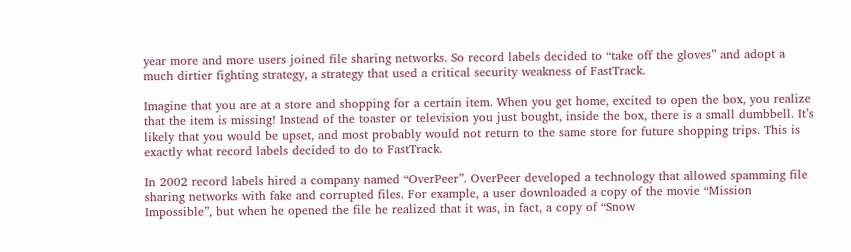year more and more users joined file sharing networks. So record labels decided to “take off the gloves” and adopt a much dirtier fighting strategy, a strategy that used a critical security weakness of FastTrack.

Imagine that you are at a store and shopping for a certain item. When you get home, excited to open the box, you realize that the item is missing! Instead of the toaster or television you just bought, inside the box, there is a small dumbbell. It’s likely that you would be upset, and most probably would not return to the same store for future shopping trips. This is exactly what record labels decided to do to FastTrack.

In 2002 record labels hired a company named “OverPeer”. OverPeer developed a technology that allowed spamming file sharing networks with fake and corrupted files. For example, a user downloaded a copy of the movie “Mission Impossible”, but when he opened the file he realized that it was, in fact, a copy of “Snow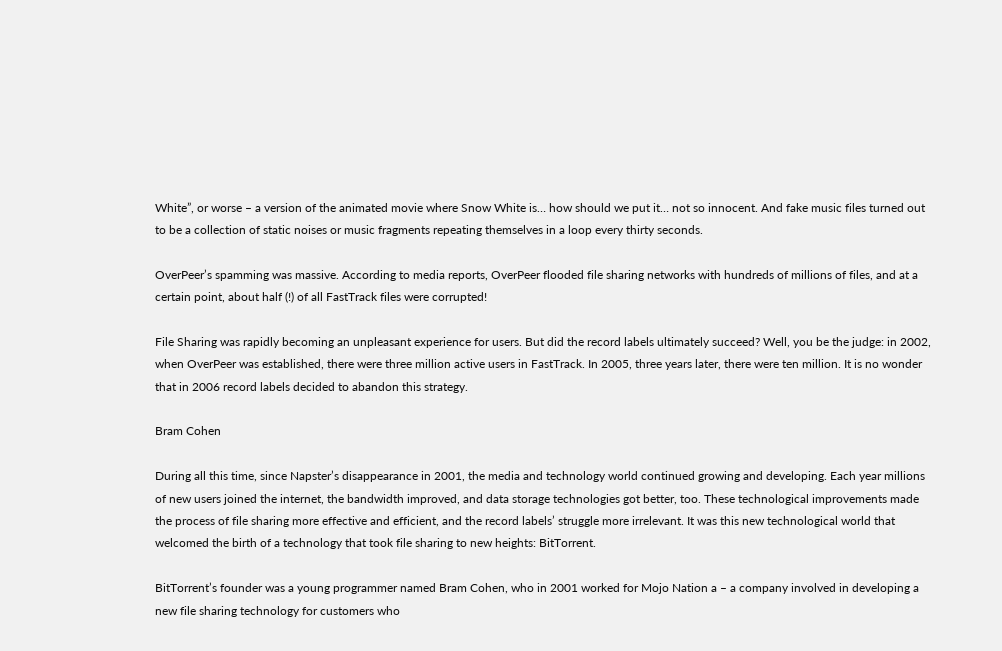White”, or worse – a version of the animated movie where Snow White is… how should we put it… not so innocent. And fake music files turned out to be a collection of static noises or music fragments repeating themselves in a loop every thirty seconds.

OverPeer’s spamming was massive. According to media reports, OverPeer flooded file sharing networks with hundreds of millions of files, and at a certain point, about half (!) of all FastTrack files were corrupted!

File Sharing was rapidly becoming an unpleasant experience for users. But did the record labels ultimately succeed? Well, you be the judge: in 2002, when OverPeer was established, there were three million active users in FastTrack. In 2005, three years later, there were ten million. It is no wonder that in 2006 record labels decided to abandon this strategy.

Bram Cohen

During all this time, since Napster’s disappearance in 2001, the media and technology world continued growing and developing. Each year millions of new users joined the internet, the bandwidth improved, and data storage technologies got better, too. These technological improvements made the process of file sharing more effective and efficient, and the record labels’ struggle more irrelevant. It was this new technological world that welcomed the birth of a technology that took file sharing to new heights: BitTorrent.

BitTorrent’s founder was a young programmer named Bram Cohen, who in 2001 worked for Mojo Nation a – a company involved in developing a new file sharing technology for customers who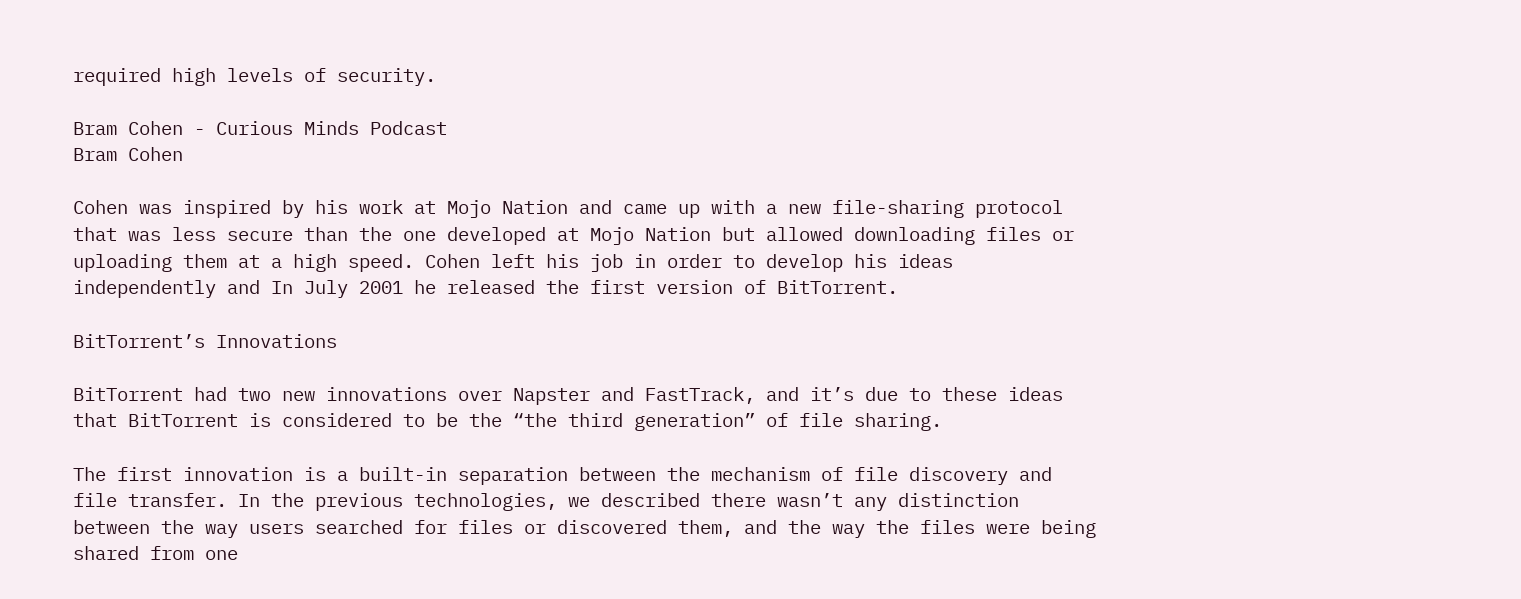required high levels of security.

Bram Cohen - Curious Minds Podcast
Bram Cohen

Cohen was inspired by his work at Mojo Nation and came up with a new file-sharing protocol that was less secure than the one developed at Mojo Nation but allowed downloading files or uploading them at a high speed. Cohen left his job in order to develop his ideas independently and In July 2001 he released the first version of BitTorrent.

BitTorrent’s Innovations

BitTorrent had two new innovations over Napster and FastTrack, and it’s due to these ideas that BitTorrent is considered to be the “the third generation” of file sharing.

The first innovation is a built-in separation between the mechanism of file discovery and file transfer. In the previous technologies, we described there wasn’t any distinction between the way users searched for files or discovered them, and the way the files were being shared from one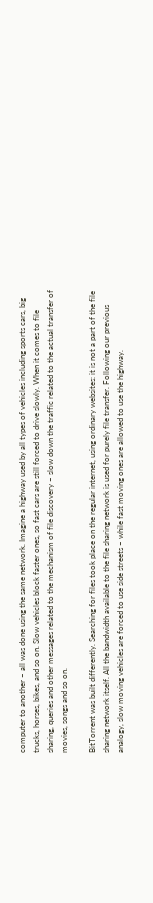computer to another – all was done using the same network. Imagine a highway used by all types of vehicles including sports cars, big trucks, horses, bikes, and so on. Slow vehicles block faster ones, so fast cars are still forced to drive slowly. When it comes to file sharing, queries and other messages related to the mechanism of file discovery – slow down the traffic related to the actual transfer of movies, songs and so on.

BitTorrent was built differently. Searching for files took place on the regular internet, using ordinary websites: it is not a part of the file sharing network itself. All the bandwidth available to the file sharing network is used for purely file transfer. Following our previous analogy, slow moving vehicles are forced to use side streets – while fast moving ones are allowed to use the highway.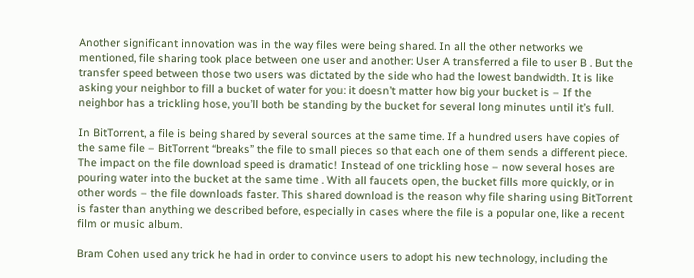Another significant innovation was in the way files were being shared. In all the other networks we mentioned, file sharing took place between one user and another: User A transferred a file to user B . But the transfer speed between those two users was dictated by the side who had the lowest bandwidth. It is like asking your neighbor to fill a bucket of water for you: it doesn’t matter how big your bucket is – If the neighbor has a trickling hose, you’ll both be standing by the bucket for several long minutes until it’s full.

In BitTorrent, a file is being shared by several sources at the same time. If a hundred users have copies of the same file – BitTorrent “breaks” the file to small pieces so that each one of them sends a different piece. The impact on the file download speed is dramatic! Instead of one trickling hose – now several hoses are pouring water into the bucket at the same time . With all faucets open, the bucket fills more quickly, or in other words – the file downloads faster. This shared download is the reason why file sharing using BitTorrent is faster than anything we described before, especially in cases where the file is a popular one, like a recent film or music album.

Bram Cohen used any trick he had in order to convince users to adopt his new technology, including the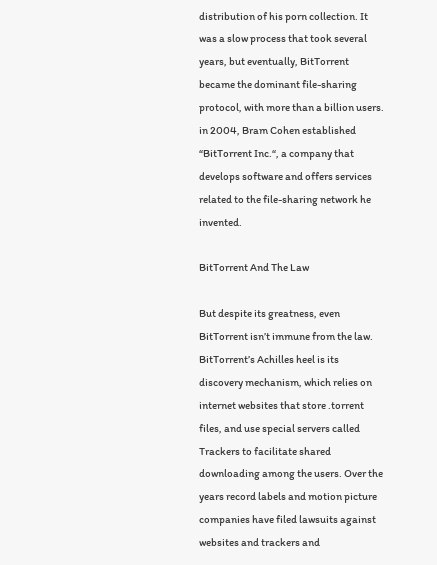distribution of his porn collection. It was a slow process that took several years, but eventually, BitTorrent became the dominant file-sharing protocol, with more than a billion users. in 2004, Bram Cohen established “BitTorrent Inc.“, a company that develops software and offers services related to the file-sharing network he invented.

BitTorrent And The Law

But despite its greatness, even BitTorrent isn’t immune from the law. BitTorrent’s Achilles heel is its discovery mechanism, which relies on internet websites that store .torrent files, and use special servers called Trackers to facilitate shared downloading among the users. Over the years record labels and motion picture companies have filed lawsuits against websites and trackers and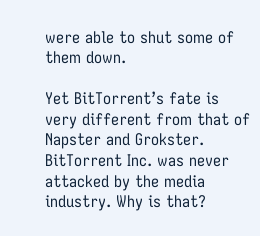were able to shut some of them down.

Yet BitTorrent’s fate is very different from that of Napster and Grokster. BitTorrent Inc. was never attacked by the media industry. Why is that?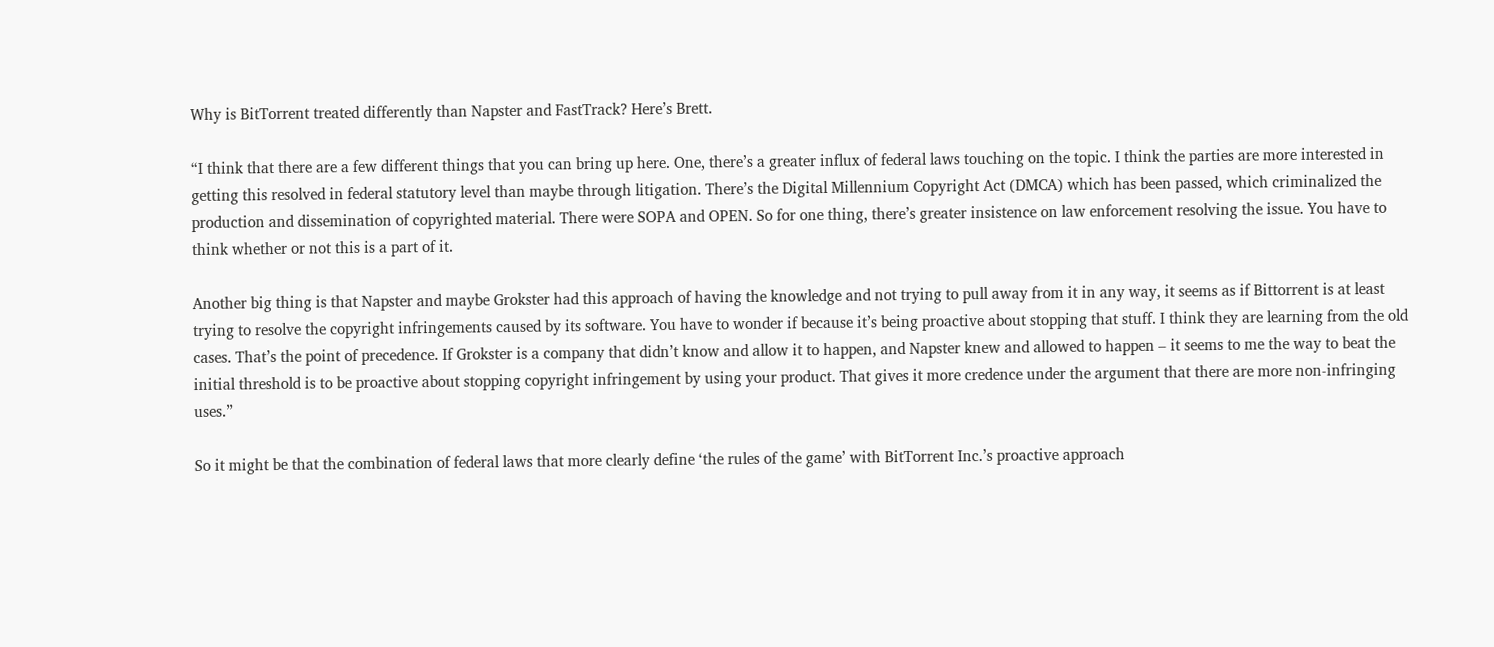Why is BitTorrent treated differently than Napster and FastTrack? Here’s Brett.

“I think that there are a few different things that you can bring up here. One, there’s a greater influx of federal laws touching on the topic. I think the parties are more interested in getting this resolved in federal statutory level than maybe through litigation. There’s the Digital Millennium Copyright Act (DMCA) which has been passed, which criminalized the production and dissemination of copyrighted material. There were SOPA and OPEN. So for one thing, there’s greater insistence on law enforcement resolving the issue. You have to think whether or not this is a part of it.

Another big thing is that Napster and maybe Grokster had this approach of having the knowledge and not trying to pull away from it in any way, it seems as if Bittorrent is at least trying to resolve the copyright infringements caused by its software. You have to wonder if because it’s being proactive about stopping that stuff. I think they are learning from the old cases. That’s the point of precedence. If Grokster is a company that didn’t know and allow it to happen, and Napster knew and allowed to happen – it seems to me the way to beat the initial threshold is to be proactive about stopping copyright infringement by using your product. That gives it more credence under the argument that there are more non-infringing uses.”

So it might be that the combination of federal laws that more clearly define ‘the rules of the game’ with BitTorrent Inc.’s proactive approach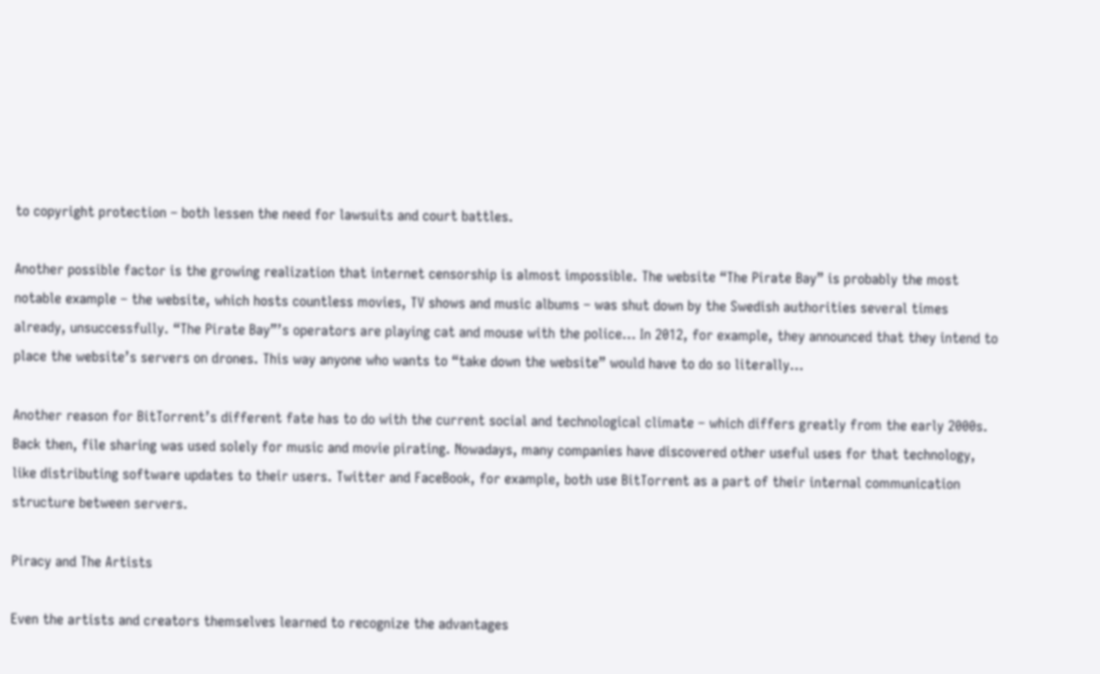to copyright protection – both lessen the need for lawsuits and court battles.

Another possible factor is the growing realization that internet censorship is almost impossible. The website “The Pirate Bay” is probably the most notable example – the website, which hosts countless movies, TV shows and music albums – was shut down by the Swedish authorities several times already, unsuccessfully. “The Pirate Bay”’s operators are playing cat and mouse with the police… In 2012, for example, they announced that they intend to place the website’s servers on drones. This way anyone who wants to “take down the website” would have to do so literally…

Another reason for BitTorrent’s different fate has to do with the current social and technological climate – which differs greatly from the early 2000s. Back then, file sharing was used solely for music and movie pirating. Nowadays, many companies have discovered other useful uses for that technology, like distributing software updates to their users. Twitter and FaceBook, for example, both use BitTorrent as a part of their internal communication structure between servers.

Piracy and The Artists

Even the artists and creators themselves learned to recognize the advantages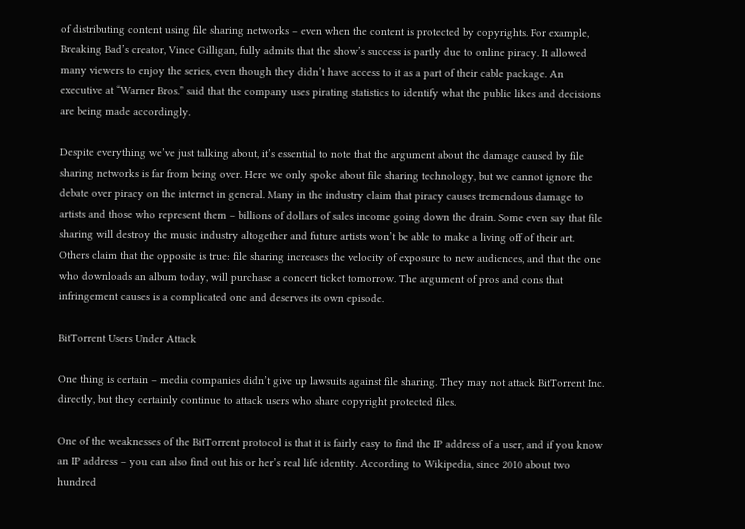of distributing content using file sharing networks – even when the content is protected by copyrights. For example, Breaking Bad’s creator, Vince Gilligan, fully admits that the show’s success is partly due to online piracy. It allowed many viewers to enjoy the series, even though they didn’t have access to it as a part of their cable package. An executive at “Warner Bros.” said that the company uses pirating statistics to identify what the public likes and decisions are being made accordingly.

Despite everything we’ve just talking about, it’s essential to note that the argument about the damage caused by file sharing networks is far from being over. Here we only spoke about file sharing technology, but we cannot ignore the debate over piracy on the internet in general. Many in the industry claim that piracy causes tremendous damage to artists and those who represent them – billions of dollars of sales income going down the drain. Some even say that file sharing will destroy the music industry altogether and future artists won’t be able to make a living off of their art. Others claim that the opposite is true: file sharing increases the velocity of exposure to new audiences, and that the one who downloads an album today, will purchase a concert ticket tomorrow. The argument of pros and cons that infringement causes is a complicated one and deserves its own episode.

BitTorrent Users Under Attack

One thing is certain – media companies didn’t give up lawsuits against file sharing. They may not attack BitTorrent Inc. directly, but they certainly continue to attack users who share copyright protected files.

One of the weaknesses of the BitTorrent protocol is that it is fairly easy to find the IP address of a user, and if you know an IP address – you can also find out his or her’s real life identity. According to Wikipedia, since 2010 about two hundred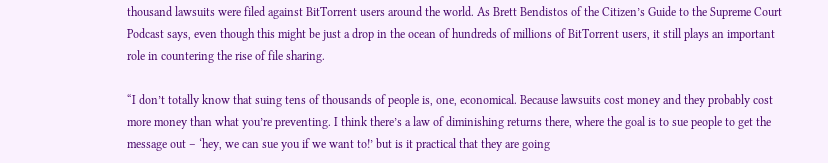thousand lawsuits were filed against BitTorrent users around the world. As Brett Bendistos of the Citizen’s Guide to the Supreme Court Podcast says, even though this might be just a drop in the ocean of hundreds of millions of BitTorrent users, it still plays an important role in countering the rise of file sharing.

“I don’t totally know that suing tens of thousands of people is, one, economical. Because lawsuits cost money and they probably cost more money than what you’re preventing. I think there’s a law of diminishing returns there, where the goal is to sue people to get the message out – ‘hey, we can sue you if we want to!’ but is it practical that they are going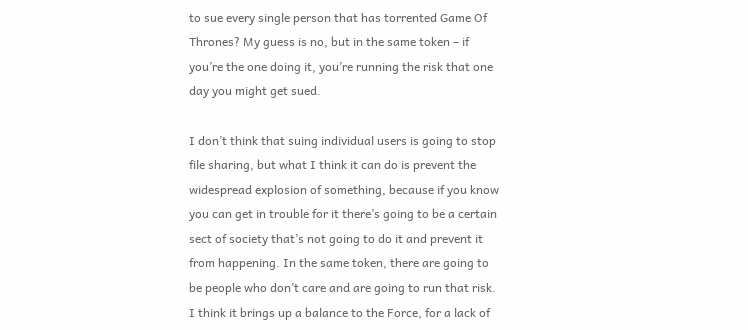to sue every single person that has torrented Game Of Thrones? My guess is no, but in the same token – if you’re the one doing it, you’re running the risk that one day you might get sued.

I don’t think that suing individual users is going to stop file sharing, but what I think it can do is prevent the widespread explosion of something, because if you know you can get in trouble for it there’s going to be a certain sect of society that’s not going to do it and prevent it from happening. In the same token, there are going to be people who don’t care and are going to run that risk. I think it brings up a balance to the Force, for a lack of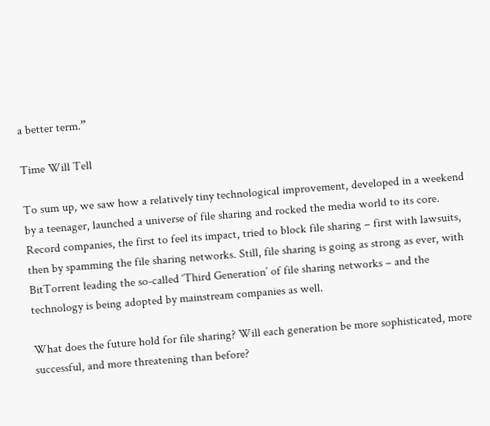a better term.”

Time Will Tell

To sum up, we saw how a relatively tiny technological improvement, developed in a weekend by a teenager, launched a universe of file sharing and rocked the media world to its core. Record companies, the first to feel its impact, tried to block file sharing – first with lawsuits, then by spamming the file sharing networks. Still, file sharing is going as strong as ever, with BitTorrent leading the so-called ‘Third Generation’ of file sharing networks – and the technology is being adopted by mainstream companies as well.

What does the future hold for file sharing? Will each generation be more sophisticated, more successful, and more threatening than before?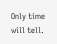Only time will tell.